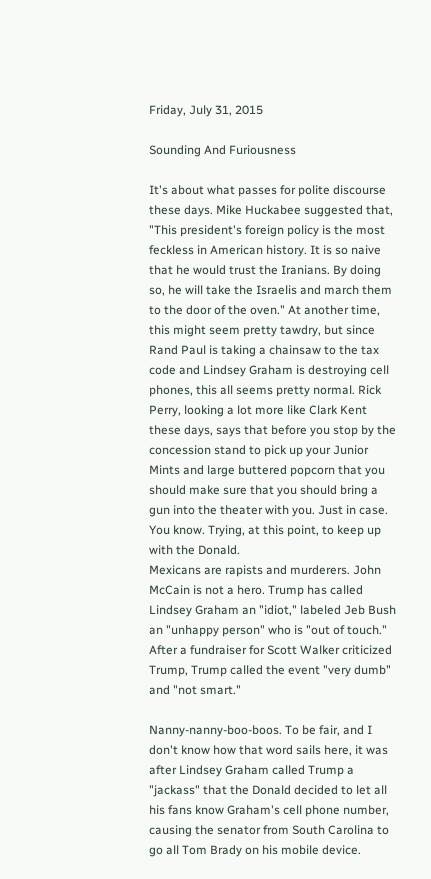Friday, July 31, 2015

Sounding And Furiousness

It's about what passes for polite discourse these days. Mike Huckabee suggested that, "This president's foreign policy is the most feckless in American history. It is so naive that he would trust the Iranians. By doing so, he will take the Israelis and march them to the door of the oven." At another time, this might seem pretty tawdry, but since Rand Paul is taking a chainsaw to the tax code and Lindsey Graham is destroying cell phones, this all seems pretty normal. Rick Perry, looking a lot more like Clark Kent these days, says that before you stop by the concession stand to pick up your Junior Mints and large buttered popcorn that you should make sure that you should bring a gun into the theater with you. Just in case. You know. Trying, at this point, to keep up with the Donald.
Mexicans are rapists and murderers. John McCain is not a hero. Trump has called Lindsey Graham an "idiot," labeled Jeb Bush an "unhappy person" who is "out of touch." After a fundraiser for Scott Walker criticized Trump, Trump called the event "very dumb" and "not smart."

Nanny-nanny-boo-boos. To be fair, and I don't know how that word sails here, it was after Lindsey Graham called Trump a "jackass" that the Donald decided to let all his fans know Graham's cell phone number, causing the senator from South Carolina to go all Tom Brady on his mobile device.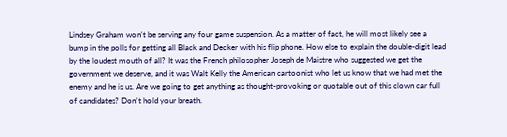Lindsey Graham won't be serving any four game suspension. As a matter of fact, he will most likely see a bump in the polls for getting all Black and Decker with his flip phone. How else to explain the double-digit lead by the loudest mouth of all? It was the French philosopher Joseph de Maistre who suggested we get the government we deserve, and it was Walt Kelly the American cartoonist who let us know that we had met the enemy and he is us. Are we going to get anything as thought-provoking or quotable out of this clown car full of candidates? Don't hold your breath.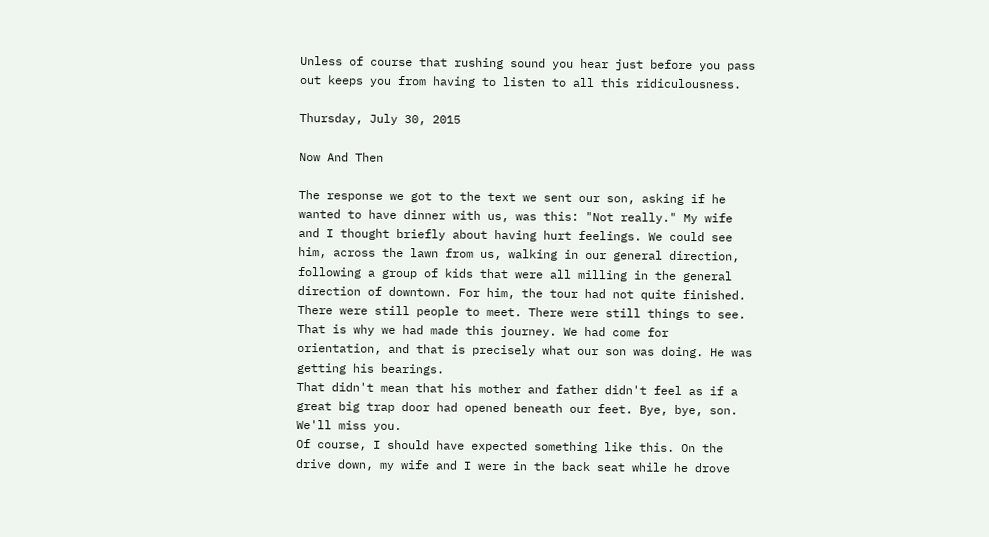Unless of course that rushing sound you hear just before you pass out keeps you from having to listen to all this ridiculousness.

Thursday, July 30, 2015

Now And Then

The response we got to the text we sent our son, asking if he wanted to have dinner with us, was this: "Not really." My wife and I thought briefly about having hurt feelings. We could see him, across the lawn from us, walking in our general direction, following a group of kids that were all milling in the general direction of downtown. For him, the tour had not quite finished. There were still people to meet. There were still things to see. That is why we had made this journey. We had come for orientation, and that is precisely what our son was doing. He was getting his bearings.
That didn't mean that his mother and father didn't feel as if a great big trap door had opened beneath our feet. Bye, bye, son. We'll miss you.
Of course, I should have expected something like this. On the drive down, my wife and I were in the back seat while he drove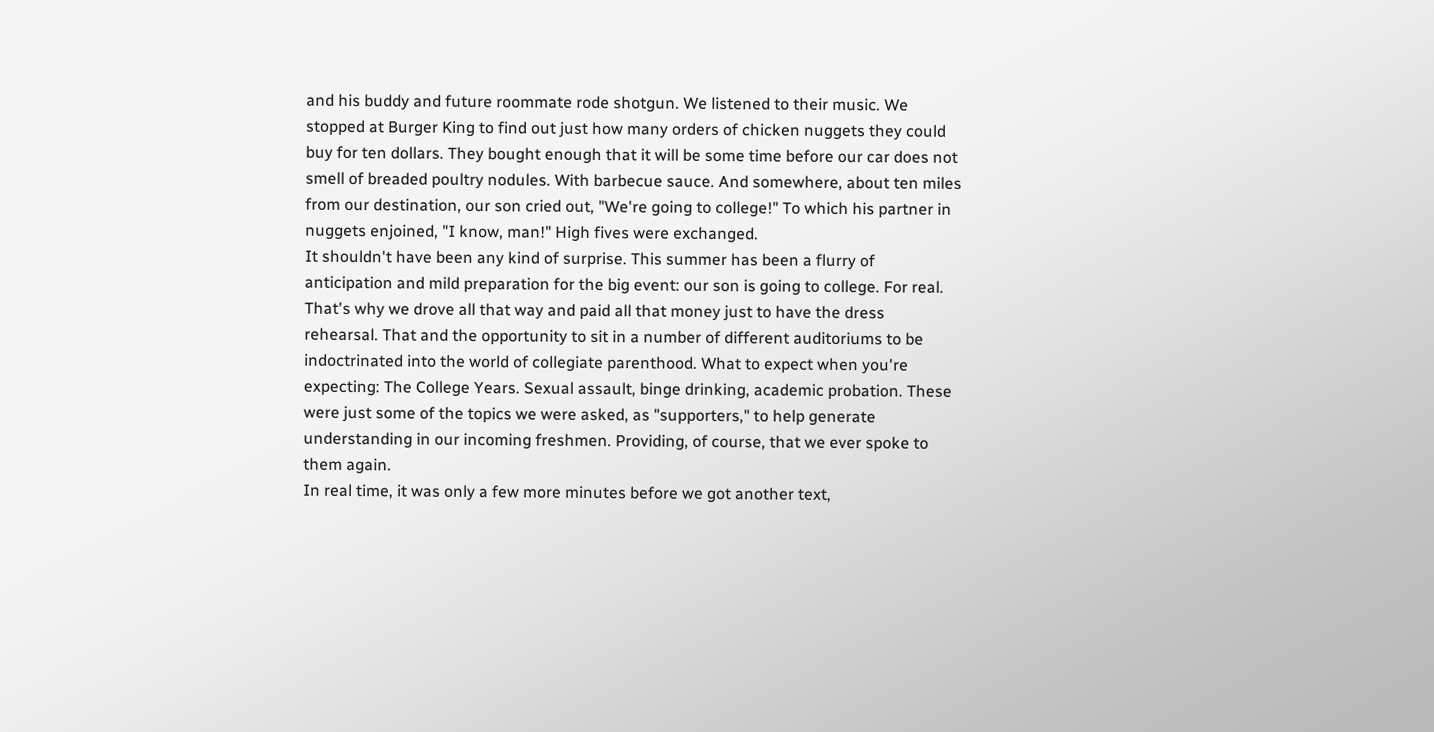and his buddy and future roommate rode shotgun. We listened to their music. We stopped at Burger King to find out just how many orders of chicken nuggets they could buy for ten dollars. They bought enough that it will be some time before our car does not smell of breaded poultry nodules. With barbecue sauce. And somewhere, about ten miles from our destination, our son cried out, "We're going to college!" To which his partner in nuggets enjoined, "I know, man!" High fives were exchanged.
It shouldn't have been any kind of surprise. This summer has been a flurry of anticipation and mild preparation for the big event: our son is going to college. For real. That's why we drove all that way and paid all that money just to have the dress rehearsal. That and the opportunity to sit in a number of different auditoriums to be indoctrinated into the world of collegiate parenthood. What to expect when you're expecting: The College Years. Sexual assault, binge drinking, academic probation. These were just some of the topics we were asked, as "supporters," to help generate understanding in our incoming freshmen. Providing, of course, that we ever spoke to them again.
In real time, it was only a few more minutes before we got another text,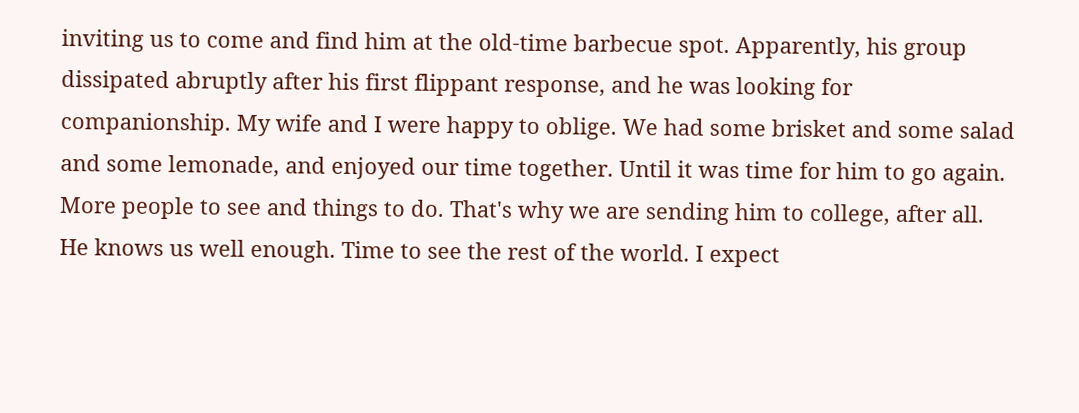inviting us to come and find him at the old-time barbecue spot. Apparently, his group dissipated abruptly after his first flippant response, and he was looking for companionship. My wife and I were happy to oblige. We had some brisket and some salad and some lemonade, and enjoyed our time together. Until it was time for him to go again. More people to see and things to do. That's why we are sending him to college, after all. He knows us well enough. Time to see the rest of the world. I expect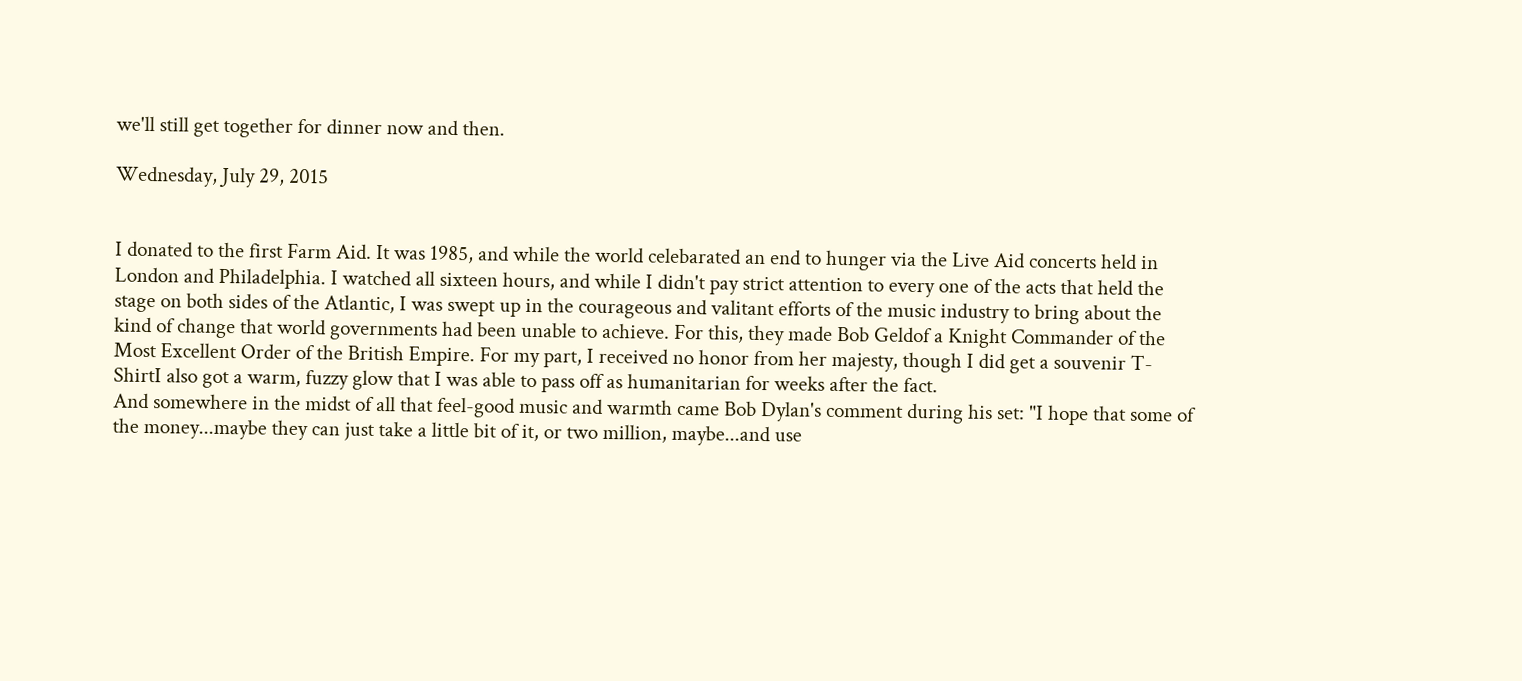we'll still get together for dinner now and then.

Wednesday, July 29, 2015


I donated to the first Farm Aid. It was 1985, and while the world celebarated an end to hunger via the Live Aid concerts held in London and Philadelphia. I watched all sixteen hours, and while I didn't pay strict attention to every one of the acts that held the stage on both sides of the Atlantic, I was swept up in the courageous and valitant efforts of the music industry to bring about the kind of change that world governments had been unable to achieve. For this, they made Bob Geldof a Knight Commander of the Most Excellent Order of the British Empire. For my part, I received no honor from her majesty, though I did get a souvenir T-ShirtI also got a warm, fuzzy glow that I was able to pass off as humanitarian for weeks after the fact.
And somewhere in the midst of all that feel-good music and warmth came Bob Dylan's comment during his set: "I hope that some of the money...maybe they can just take a little bit of it, or two million, maybe...and use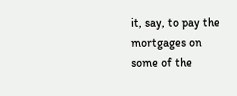it, say, to pay the mortgages on some of the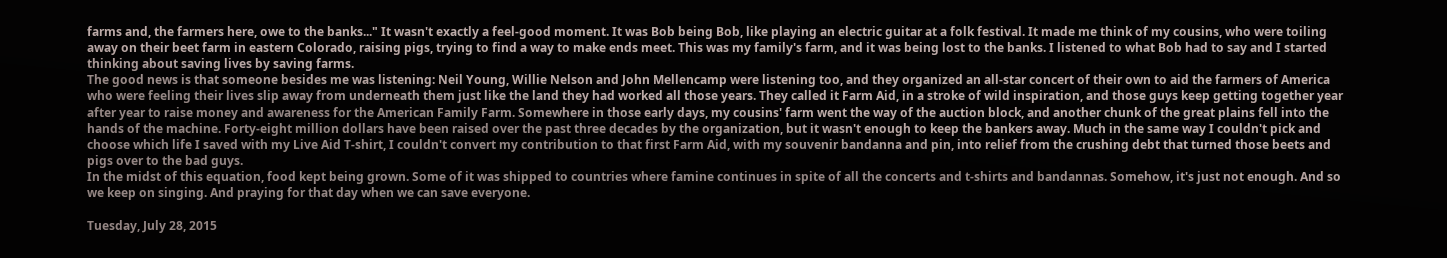farms and, the farmers here, owe to the banks..." It wasn't exactly a feel-good moment. It was Bob being Bob, like playing an electric guitar at a folk festival. It made me think of my cousins, who were toiling away on their beet farm in eastern Colorado, raising pigs, trying to find a way to make ends meet. This was my family's farm, and it was being lost to the banks. I listened to what Bob had to say and I started thinking about saving lives by saving farms.
The good news is that someone besides me was listening: Neil Young, Willie Nelson and John Mellencamp were listening too, and they organized an all-star concert of their own to aid the farmers of America who were feeling their lives slip away from underneath them just like the land they had worked all those years. They called it Farm Aid, in a stroke of wild inspiration, and those guys keep getting together year after year to raise money and awareness for the American Family Farm. Somewhere in those early days, my cousins' farm went the way of the auction block, and another chunk of the great plains fell into the hands of the machine. Forty-eight million dollars have been raised over the past three decades by the organization, but it wasn't enough to keep the bankers away. Much in the same way I couldn't pick and choose which life I saved with my Live Aid T-shirt, I couldn't convert my contribution to that first Farm Aid, with my souvenir bandanna and pin, into relief from the crushing debt that turned those beets and pigs over to the bad guys.
In the midst of this equation, food kept being grown. Some of it was shipped to countries where famine continues in spite of all the concerts and t-shirts and bandannas. Somehow, it's just not enough. And so we keep on singing. And praying for that day when we can save everyone.

Tuesday, July 28, 2015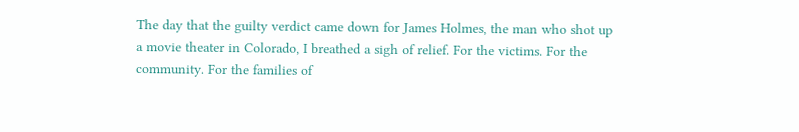The day that the guilty verdict came down for James Holmes, the man who shot up a movie theater in Colorado, I breathed a sigh of relief. For the victims. For the community. For the families of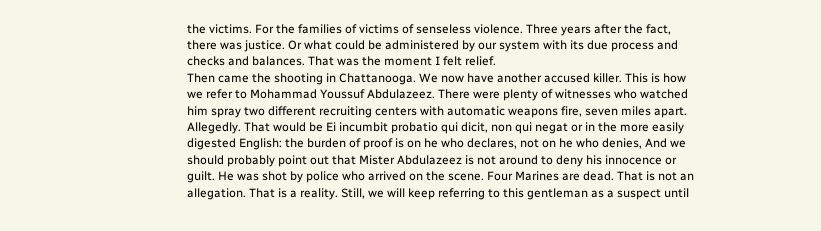the victims. For the families of victims of senseless violence. Three years after the fact, there was justice. Or what could be administered by our system with its due process and checks and balances. That was the moment I felt relief.
Then came the shooting in Chattanooga. We now have another accused killer. This is how we refer to Mohammad Youssuf Abdulazeez. There were plenty of witnesses who watched him spray two different recruiting centers with automatic weapons fire, seven miles apart. Allegedly. That would be Ei incumbit probatio qui dicit, non qui negat or in the more easily digested English: the burden of proof is on he who declares, not on he who denies, And we should probably point out that Mister Abdulazeez is not around to deny his innocence or guilt. He was shot by police who arrived on the scene. Four Marines are dead. That is not an allegation. That is a reality. Still, we will keep referring to this gentleman as a suspect until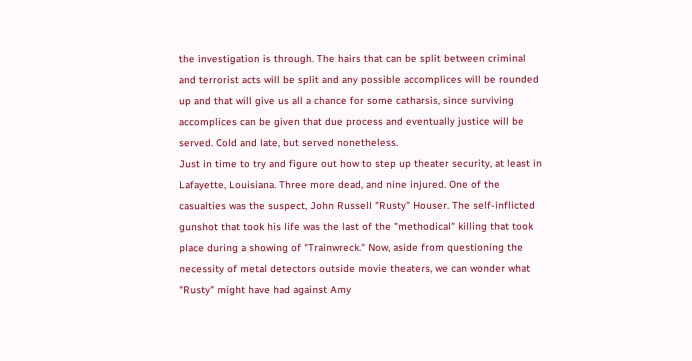the investigation is through. The hairs that can be split between criminal and terrorist acts will be split and any possible accomplices will be rounded up and that will give us all a chance for some catharsis, since surviving accomplices can be given that due process and eventually justice will be served. Cold and late, but served nonetheless.
Just in time to try and figure out how to step up theater security, at least in Lafayette, Louisiana. Three more dead, and nine injured. One of the casualties was the suspect, John Russell "Rusty" Houser. The self-inflicted gunshot that took his life was the last of the "methodical" killing that took place during a showing of "Trainwreck." Now, aside from questioning the necessity of metal detectors outside movie theaters, we can wonder what "Rusty" might have had against Amy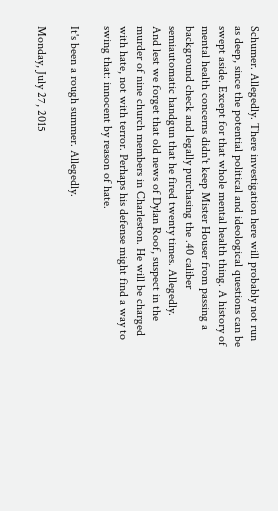Schumer. Allegedly. There investigation here will probably not run as deep, since the potential political and ideological questions can be swept aside. Except for that whole mental health thing. A history of mental health concerns didn't keep Mister Houser from passing a background check and legally purchasing the .40 caliber semiautomatic handgun that he fired twenty times. Allegedly.
And lest we forget that old news of Dylan Roof, suspect in the murder of nine church members in Charleston. He will be charged with hate, not with terror. Perhaps his defense might find a way to swing that: innocent by reason of hate.

It's been a rough summer. Allegedly.

Monday, July 27, 2015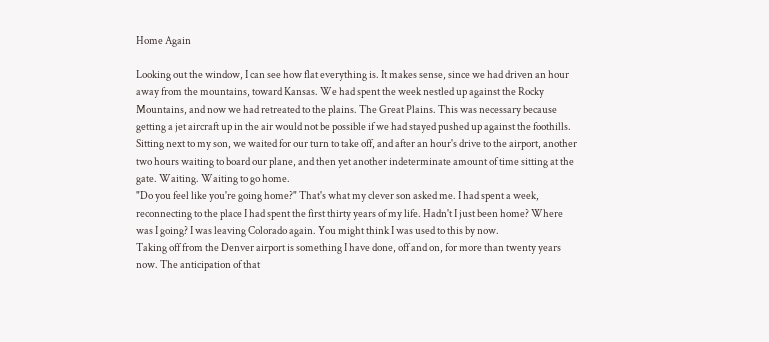Home Again

Looking out the window, I can see how flat everything is. It makes sense, since we had driven an hour away from the mountains, toward Kansas. We had spent the week nestled up against the Rocky Mountains, and now we had retreated to the plains. The Great Plains. This was necessary because getting a jet aircraft up in the air would not be possible if we had stayed pushed up against the foothills. Sitting next to my son, we waited for our turn to take off, and after an hour's drive to the airport, another two hours waiting to board our plane, and then yet another indeterminate amount of time sitting at the gate. Waiting. Waiting to go home.
"Do you feel like you're going home?" That's what my clever son asked me. I had spent a week, reconnecting to the place I had spent the first thirty years of my life. Hadn't I just been home? Where was I going? I was leaving Colorado again. You might think I was used to this by now.
Taking off from the Denver airport is something I have done, off and on, for more than twenty years now. The anticipation of that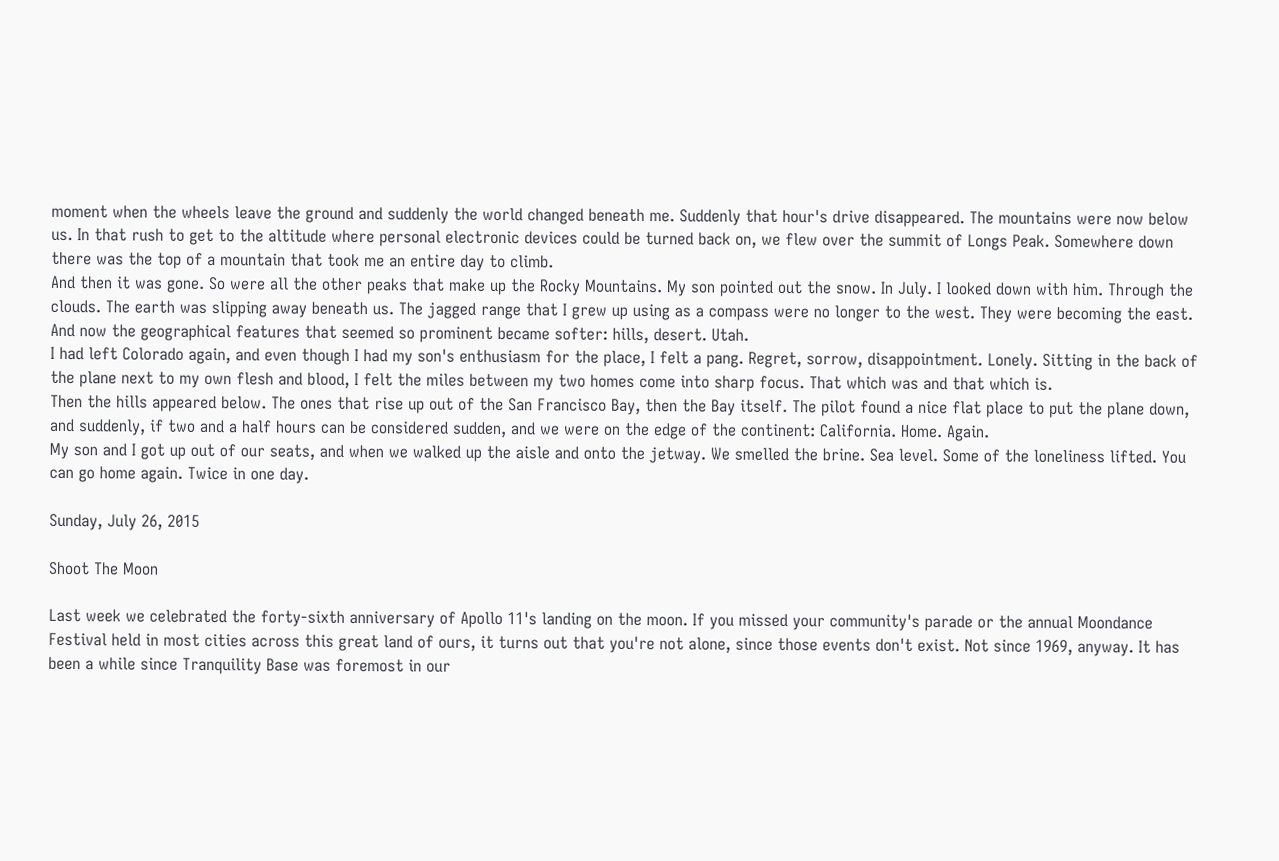moment when the wheels leave the ground and suddenly the world changed beneath me. Suddenly that hour's drive disappeared. The mountains were now below us. In that rush to get to the altitude where personal electronic devices could be turned back on, we flew over the summit of Longs Peak. Somewhere down there was the top of a mountain that took me an entire day to climb.
And then it was gone. So were all the other peaks that make up the Rocky Mountains. My son pointed out the snow. In July. I looked down with him. Through the clouds. The earth was slipping away beneath us. The jagged range that I grew up using as a compass were no longer to the west. They were becoming the east. And now the geographical features that seemed so prominent became softer: hills, desert. Utah.
I had left Colorado again, and even though I had my son's enthusiasm for the place, I felt a pang. Regret, sorrow, disappointment. Lonely. Sitting in the back of the plane next to my own flesh and blood, I felt the miles between my two homes come into sharp focus. That which was and that which is.
Then the hills appeared below. The ones that rise up out of the San Francisco Bay, then the Bay itself. The pilot found a nice flat place to put the plane down, and suddenly, if two and a half hours can be considered sudden, and we were on the edge of the continent: California. Home. Again.
My son and I got up out of our seats, and when we walked up the aisle and onto the jetway. We smelled the brine. Sea level. Some of the loneliness lifted. You can go home again. Twice in one day.

Sunday, July 26, 2015

Shoot The Moon

Last week we celebrated the forty-sixth anniversary of Apollo 11's landing on the moon. If you missed your community's parade or the annual Moondance Festival held in most cities across this great land of ours, it turns out that you're not alone, since those events don't exist. Not since 1969, anyway. It has been a while since Tranquility Base was foremost in our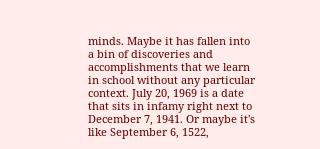minds. Maybe it has fallen into a bin of discoveries and accomplishments that we learn in school without any particular context. July 20, 1969 is a date that sits in infamy right next to December 7, 1941. Or maybe it's like September 6, 1522,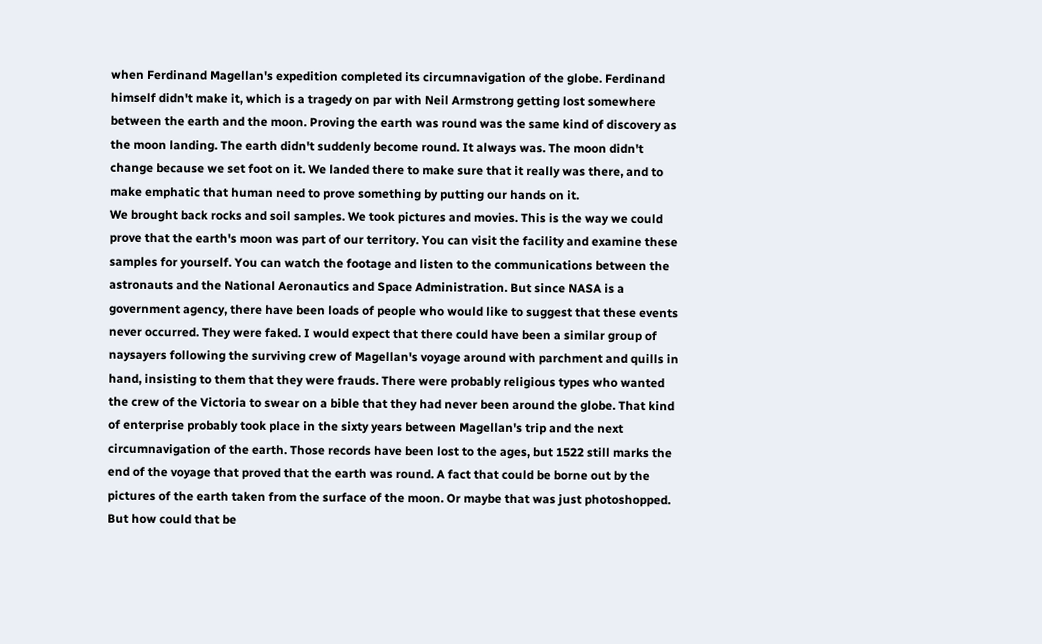when Ferdinand Magellan's expedition completed its circumnavigation of the globe. Ferdinand himself didn't make it, which is a tragedy on par with Neil Armstrong getting lost somewhere between the earth and the moon. Proving the earth was round was the same kind of discovery as the moon landing. The earth didn't suddenly become round. It always was. The moon didn't change because we set foot on it. We landed there to make sure that it really was there, and to make emphatic that human need to prove something by putting our hands on it.
We brought back rocks and soil samples. We took pictures and movies. This is the way we could prove that the earth's moon was part of our territory. You can visit the facility and examine these samples for yourself. You can watch the footage and listen to the communications between the astronauts and the National Aeronautics and Space Administration. But since NASA is a government agency, there have been loads of people who would like to suggest that these events never occurred. They were faked. I would expect that there could have been a similar group of naysayers following the surviving crew of Magellan's voyage around with parchment and quills in hand, insisting to them that they were frauds. There were probably religious types who wanted the crew of the Victoria to swear on a bible that they had never been around the globe. That kind of enterprise probably took place in the sixty years between Magellan's trip and the next circumnavigation of the earth. Those records have been lost to the ages, but 1522 still marks the end of the voyage that proved that the earth was round. A fact that could be borne out by the pictures of the earth taken from the surface of the moon. Or maybe that was just photoshopped. But how could that be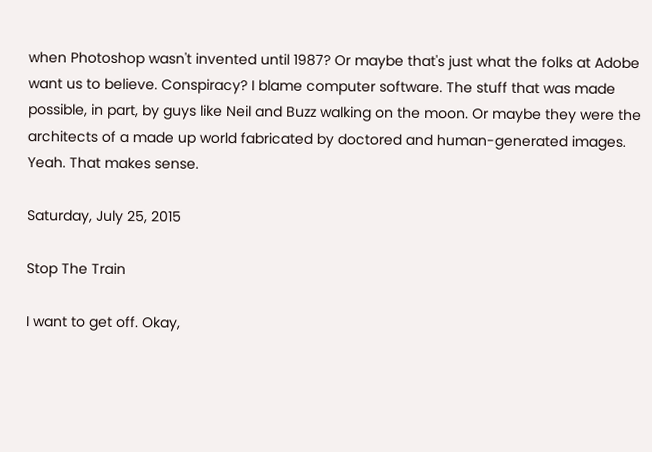when Photoshop wasn't invented until 1987? Or maybe that's just what the folks at Adobe want us to believe. Conspiracy? I blame computer software. The stuff that was made possible, in part, by guys like Neil and Buzz walking on the moon. Or maybe they were the architects of a made up world fabricated by doctored and human-generated images.
Yeah. That makes sense.

Saturday, July 25, 2015

Stop The Train

I want to get off. Okay,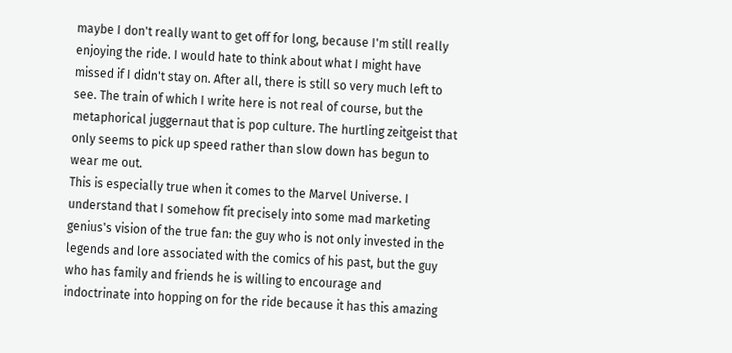maybe I don't really want to get off for long, because I'm still really enjoying the ride. I would hate to think about what I might have missed if I didn't stay on. After all, there is still so very much left to see. The train of which I write here is not real of course, but the metaphorical juggernaut that is pop culture. The hurtling zeitgeist that only seems to pick up speed rather than slow down has begun to wear me out.
This is especially true when it comes to the Marvel Universe. I understand that I somehow fit precisely into some mad marketing genius's vision of the true fan: the guy who is not only invested in the legends and lore associated with the comics of his past, but the guy who has family and friends he is willing to encourage and indoctrinate into hopping on for the ride because it has this amazing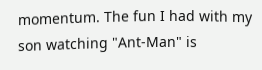momentum. The fun I had with my son watching "Ant-Man" is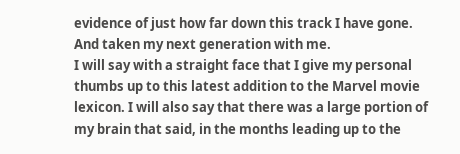evidence of just how far down this track I have gone. And taken my next generation with me.
I will say with a straight face that I give my personal thumbs up to this latest addition to the Marvel movie lexicon. I will also say that there was a large portion of my brain that said, in the months leading up to the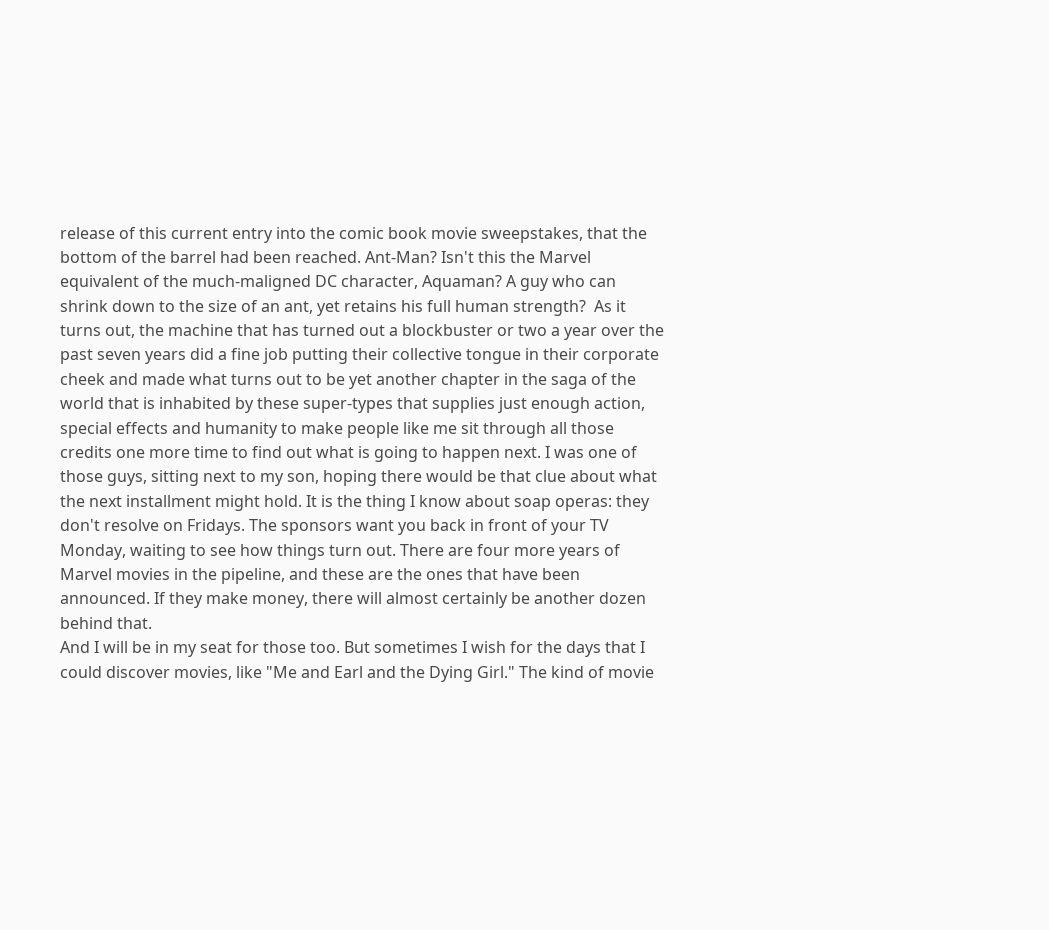release of this current entry into the comic book movie sweepstakes, that the bottom of the barrel had been reached. Ant-Man? Isn't this the Marvel equivalent of the much-maligned DC character, Aquaman? A guy who can shrink down to the size of an ant, yet retains his full human strength?  As it turns out, the machine that has turned out a blockbuster or two a year over the past seven years did a fine job putting their collective tongue in their corporate cheek and made what turns out to be yet another chapter in the saga of the world that is inhabited by these super-types that supplies just enough action, special effects and humanity to make people like me sit through all those credits one more time to find out what is going to happen next. I was one of those guys, sitting next to my son, hoping there would be that clue about what the next installment might hold. It is the thing I know about soap operas: they don't resolve on Fridays. The sponsors want you back in front of your TV Monday, waiting to see how things turn out. There are four more years of Marvel movies in the pipeline, and these are the ones that have been announced. If they make money, there will almost certainly be another dozen behind that.
And I will be in my seat for those too. But sometimes I wish for the days that I could discover movies, like "Me and Earl and the Dying Girl." The kind of movie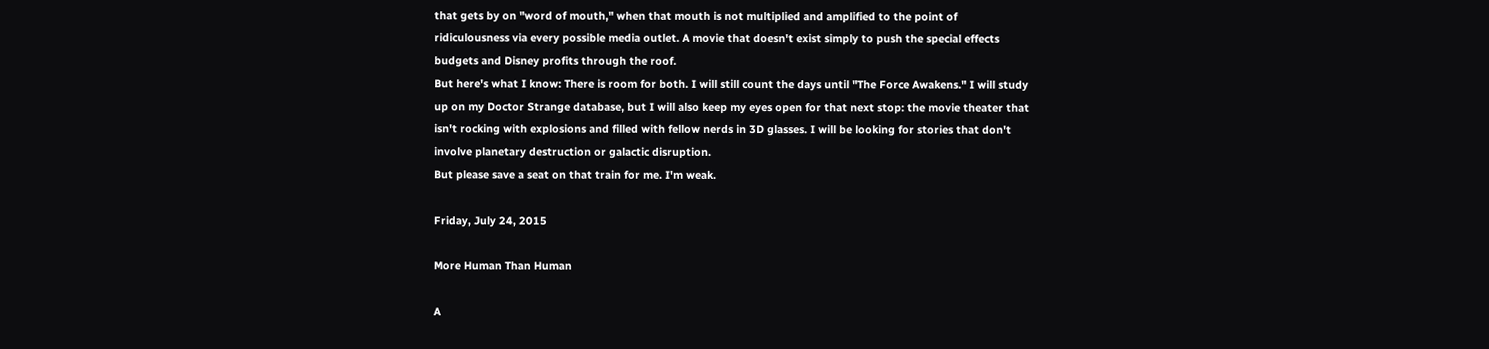that gets by on "word of mouth," when that mouth is not multiplied and amplified to the point of ridiculousness via every possible media outlet. A movie that doesn't exist simply to push the special effects budgets and Disney profits through the roof.
But here's what I know: There is room for both. I will still count the days until "The Force Awakens." I will study up on my Doctor Strange database, but I will also keep my eyes open for that next stop: the movie theater that isn't rocking with explosions and filled with fellow nerds in 3D glasses. I will be looking for stories that don't involve planetary destruction or galactic disruption.
But please save a seat on that train for me. I'm weak.

Friday, July 24, 2015

More Human Than Human

A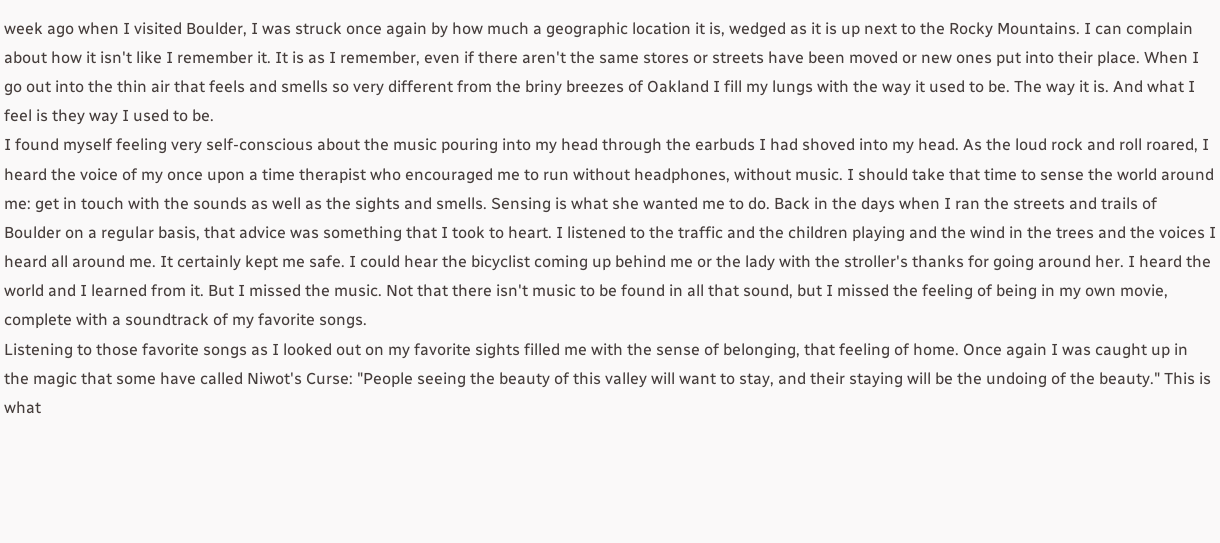week ago when I visited Boulder, I was struck once again by how much a geographic location it is, wedged as it is up next to the Rocky Mountains. I can complain about how it isn't like I remember it. It is as I remember, even if there aren't the same stores or streets have been moved or new ones put into their place. When I go out into the thin air that feels and smells so very different from the briny breezes of Oakland I fill my lungs with the way it used to be. The way it is. And what I feel is they way I used to be.
I found myself feeling very self-conscious about the music pouring into my head through the earbuds I had shoved into my head. As the loud rock and roll roared, I heard the voice of my once upon a time therapist who encouraged me to run without headphones, without music. I should take that time to sense the world around me: get in touch with the sounds as well as the sights and smells. Sensing is what she wanted me to do. Back in the days when I ran the streets and trails of Boulder on a regular basis, that advice was something that I took to heart. I listened to the traffic and the children playing and the wind in the trees and the voices I heard all around me. It certainly kept me safe. I could hear the bicyclist coming up behind me or the lady with the stroller's thanks for going around her. I heard the world and I learned from it. But I missed the music. Not that there isn't music to be found in all that sound, but I missed the feeling of being in my own movie, complete with a soundtrack of my favorite songs.
Listening to those favorite songs as I looked out on my favorite sights filled me with the sense of belonging, that feeling of home. Once again I was caught up in the magic that some have called Niwot's Curse: "People seeing the beauty of this valley will want to stay, and their staying will be the undoing of the beauty." This is what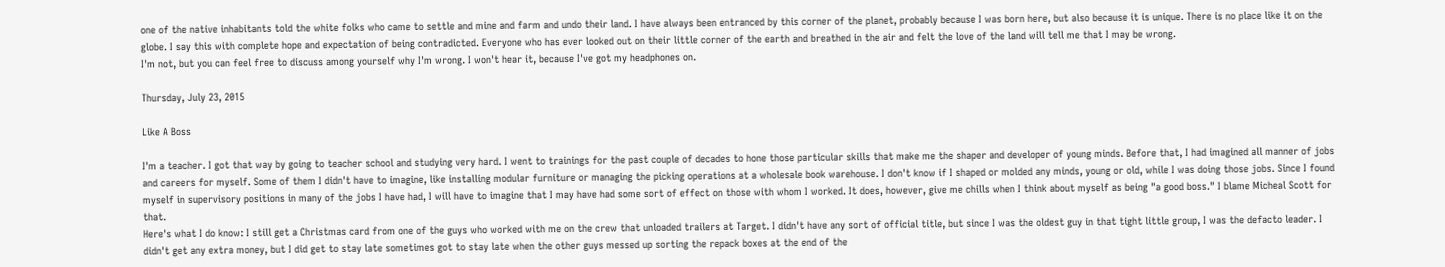one of the native inhabitants told the white folks who came to settle and mine and farm and undo their land. I have always been entranced by this corner of the planet, probably because I was born here, but also because it is unique. There is no place like it on the globe. I say this with complete hope and expectation of being contradicted. Everyone who has ever looked out on their little corner of the earth and breathed in the air and felt the love of the land will tell me that I may be wrong.
I'm not, but you can feel free to discuss among yourself why I'm wrong. I won't hear it, because I've got my headphones on.

Thursday, July 23, 2015

Like A Boss

I'm a teacher. I got that way by going to teacher school and studying very hard. I went to trainings for the past couple of decades to hone those particular skills that make me the shaper and developer of young minds. Before that, I had imagined all manner of jobs and careers for myself. Some of them I didn't have to imagine, like installing modular furniture or managing the picking operations at a wholesale book warehouse. I don't know if I shaped or molded any minds, young or old, while I was doing those jobs. Since I found myself in supervisory positions in many of the jobs I have had, I will have to imagine that I may have had some sort of effect on those with whom I worked. It does, however, give me chills when I think about myself as being "a good boss." I blame Micheal Scott for that.
Here's what I do know: I still get a Christmas card from one of the guys who worked with me on the crew that unloaded trailers at Target. I didn't have any sort of official title, but since I was the oldest guy in that tight little group, I was the defacto leader. I didn't get any extra money, but I did get to stay late sometimes got to stay late when the other guys messed up sorting the repack boxes at the end of the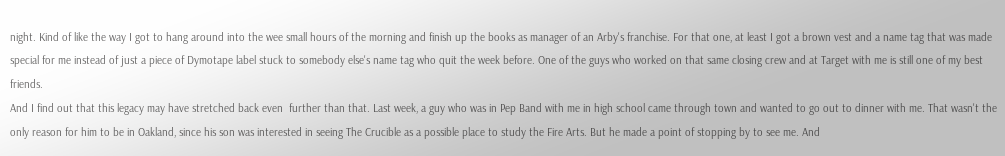night. Kind of like the way I got to hang around into the wee small hours of the morning and finish up the books as manager of an Arby's franchise. For that one, at least I got a brown vest and a name tag that was made special for me instead of just a piece of Dymotape label stuck to somebody else's name tag who quit the week before. One of the guys who worked on that same closing crew and at Target with me is still one of my best friends.
And I find out that this legacy may have stretched back even  further than that. Last week, a guy who was in Pep Band with me in high school came through town and wanted to go out to dinner with me. That wasn't the only reason for him to be in Oakland, since his son was interested in seeing The Crucible as a possible place to study the Fire Arts. But he made a point of stopping by to see me. And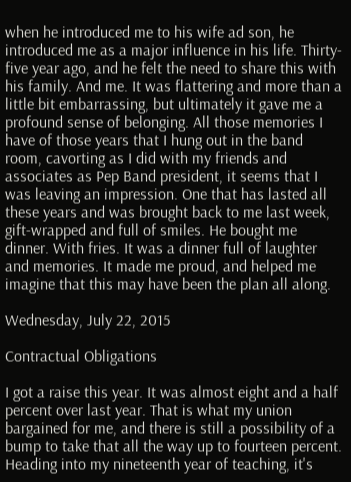when he introduced me to his wife ad son, he introduced me as a major influence in his life. Thirty-five year ago, and he felt the need to share this with his family. And me. It was flattering and more than a little bit embarrassing, but ultimately it gave me a profound sense of belonging. All those memories I have of those years that I hung out in the band room, cavorting as I did with my friends and associates as Pep Band president, it seems that I was leaving an impression. One that has lasted all these years and was brought back to me last week, gift-wrapped and full of smiles. He bought me dinner. With fries. It was a dinner full of laughter and memories. It made me proud, and helped me imagine that this may have been the plan all along.

Wednesday, July 22, 2015

Contractual Obligations

I got a raise this year. It was almost eight and a half percent over last year. That is what my union bargained for me, and there is still a possibility of a bump to take that all the way up to fourteen percent. Heading into my nineteenth year of teaching, it's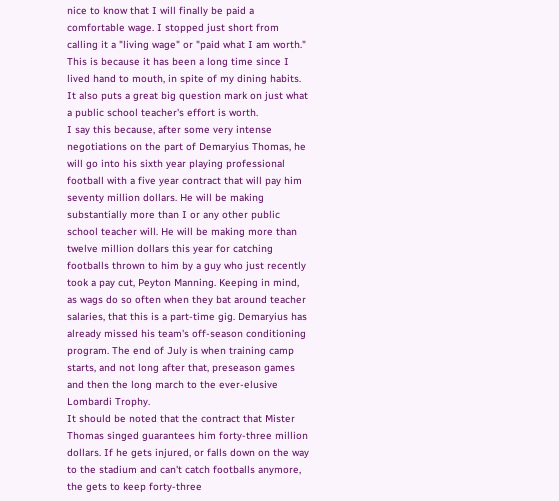nice to know that I will finally be paid a comfortable wage. I stopped just short from calling it a "living wage" or "paid what I am worth." This is because it has been a long time since I lived hand to mouth, in spite of my dining habits. It also puts a great big question mark on just what a public school teacher's effort is worth.
I say this because, after some very intense negotiations on the part of Demaryius Thomas, he will go into his sixth year playing professional football with a five year contract that will pay him seventy million dollars. He will be making substantially more than I or any other public school teacher will. He will be making more than twelve million dollars this year for catching footballs thrown to him by a guy who just recently took a pay cut, Peyton Manning. Keeping in mind, as wags do so often when they bat around teacher salaries, that this is a part-time gig. Demaryius has already missed his team's off-season conditioning program. The end of July is when training camp starts, and not long after that, preseason games and then the long march to the ever-elusive Lombardi Trophy.
It should be noted that the contract that Mister Thomas singed guarantees him forty-three million dollars. If he gets injured, or falls down on the way to the stadium and can't catch footballs anymore, the gets to keep forty-three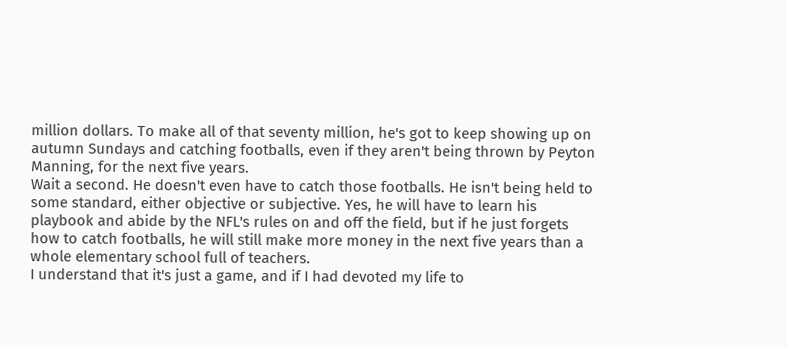million dollars. To make all of that seventy million, he's got to keep showing up on autumn Sundays and catching footballs, even if they aren't being thrown by Peyton Manning, for the next five years.
Wait a second. He doesn't even have to catch those footballs. He isn't being held to some standard, either objective or subjective. Yes, he will have to learn his playbook and abide by the NFL's rules on and off the field, but if he just forgets how to catch footballs, he will still make more money in the next five years than a whole elementary school full of teachers.
I understand that it's just a game, and if I had devoted my life to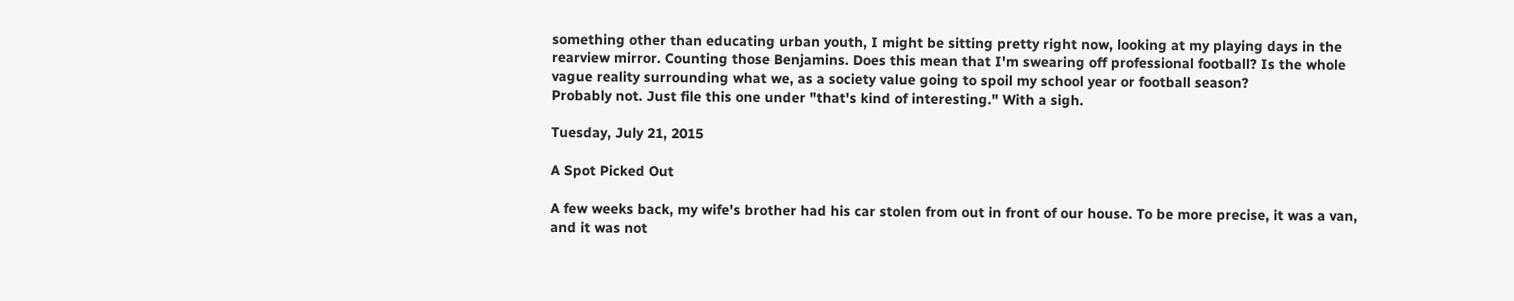something other than educating urban youth, I might be sitting pretty right now, looking at my playing days in the rearview mirror. Counting those Benjamins. Does this mean that I'm swearing off professional football? Is the whole vague reality surrounding what we, as a society value going to spoil my school year or football season?
Probably not. Just file this one under "that's kind of interesting." With a sigh.

Tuesday, July 21, 2015

A Spot Picked Out

A few weeks back, my wife's brother had his car stolen from out in front of our house. To be more precise, it was a van, and it was not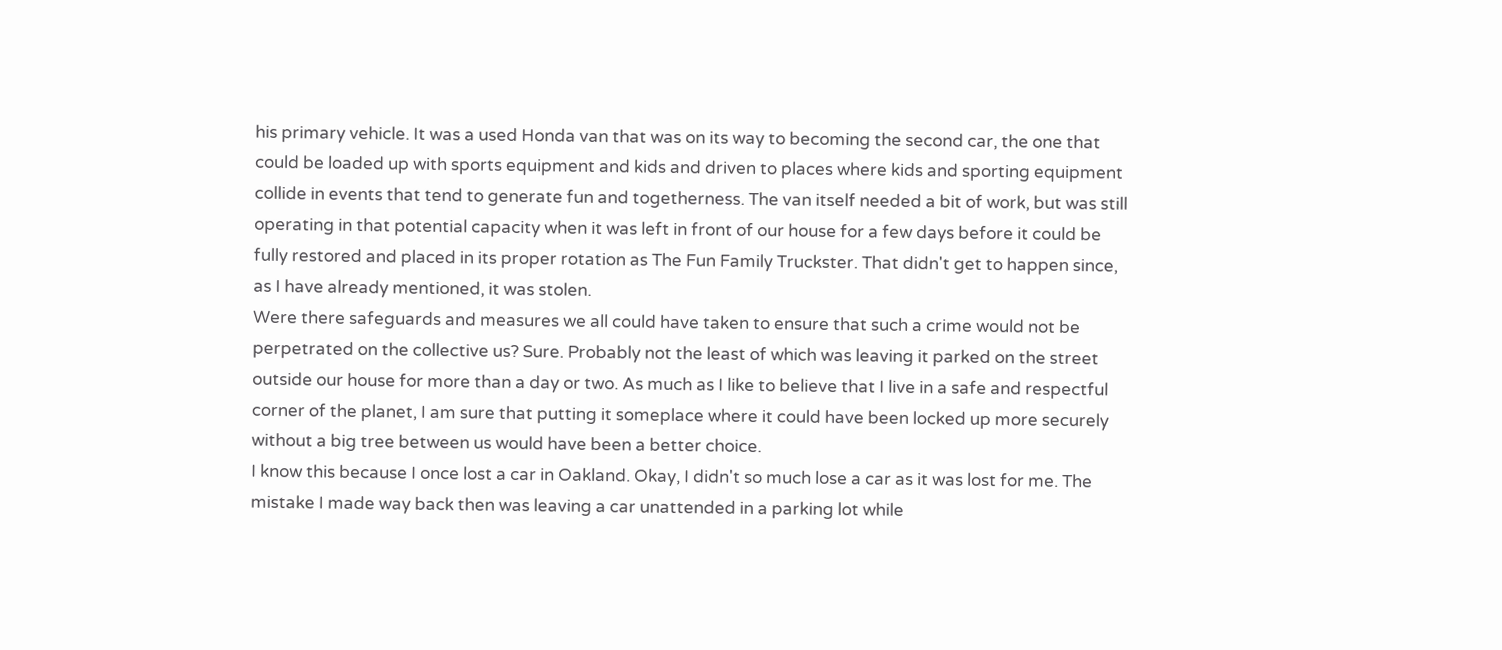his primary vehicle. It was a used Honda van that was on its way to becoming the second car, the one that could be loaded up with sports equipment and kids and driven to places where kids and sporting equipment collide in events that tend to generate fun and togetherness. The van itself needed a bit of work, but was still operating in that potential capacity when it was left in front of our house for a few days before it could be fully restored and placed in its proper rotation as The Fun Family Truckster. That didn't get to happen since, as I have already mentioned, it was stolen.
Were there safeguards and measures we all could have taken to ensure that such a crime would not be perpetrated on the collective us? Sure. Probably not the least of which was leaving it parked on the street outside our house for more than a day or two. As much as I like to believe that I live in a safe and respectful corner of the planet, I am sure that putting it someplace where it could have been locked up more securely without a big tree between us would have been a better choice.
I know this because I once lost a car in Oakland. Okay, I didn't so much lose a car as it was lost for me. The mistake I made way back then was leaving a car unattended in a parking lot while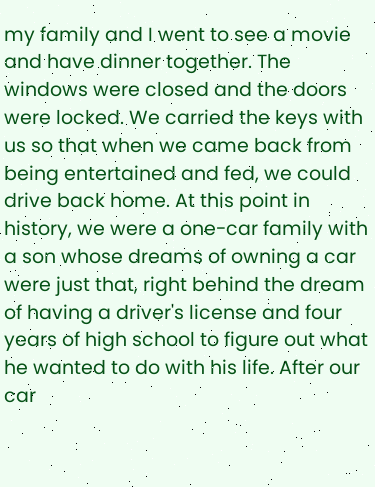my family and I went to see a movie and have dinner together. The windows were closed and the doors were locked. We carried the keys with us so that when we came back from being entertained and fed, we could drive back home. At this point in history, we were a one-car family with a son whose dreams of owning a car were just that, right behind the dream of having a driver's license and four years of high school to figure out what he wanted to do with his life. After our car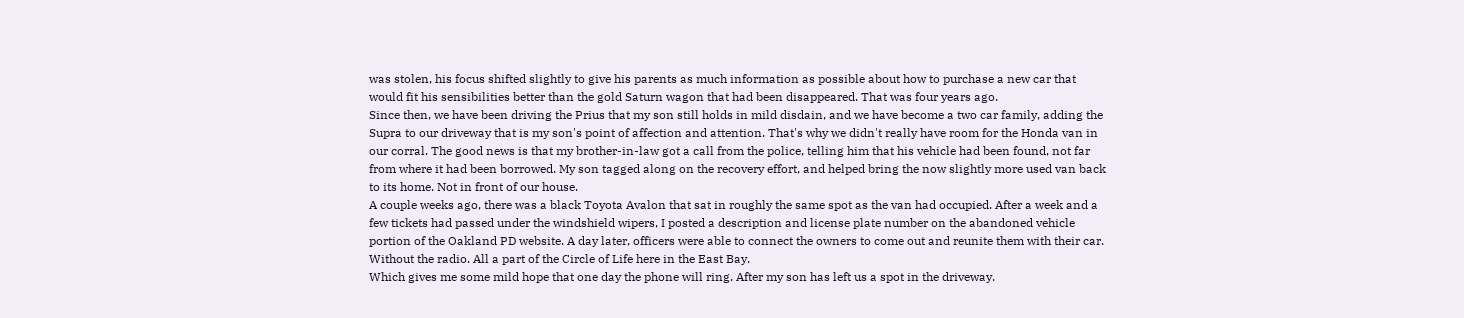was stolen, his focus shifted slightly to give his parents as much information as possible about how to purchase a new car that would fit his sensibilities better than the gold Saturn wagon that had been disappeared. That was four years ago.
Since then, we have been driving the Prius that my son still holds in mild disdain, and we have become a two car family, adding the Supra to our driveway that is my son's point of affection and attention. That's why we didn't really have room for the Honda van in our corral. The good news is that my brother-in-law got a call from the police, telling him that his vehicle had been found, not far from where it had been borrowed. My son tagged along on the recovery effort, and helped bring the now slightly more used van back to its home. Not in front of our house.
A couple weeks ago, there was a black Toyota Avalon that sat in roughly the same spot as the van had occupied. After a week and a few tickets had passed under the windshield wipers, I posted a description and license plate number on the abandoned vehicle portion of the Oakland PD website. A day later, officers were able to connect the owners to come out and reunite them with their car. Without the radio. All a part of the Circle of Life here in the East Bay.
Which gives me some mild hope that one day the phone will ring. After my son has left us a spot in the driveway.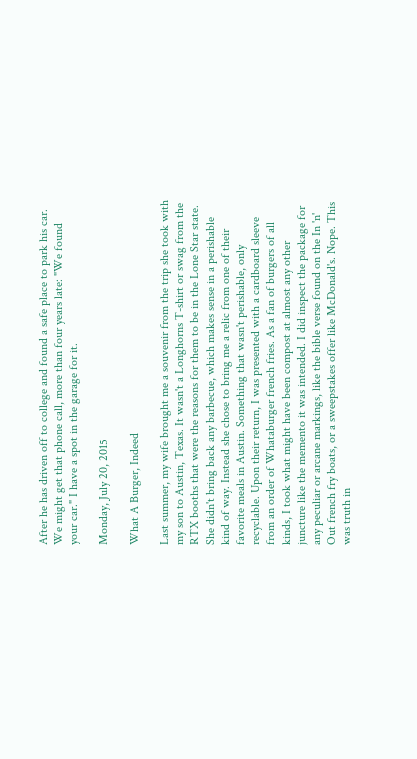After he has driven off to college and found a safe place to park his car. We might get that phone call, more than four years late: "We found your car." I have a spot in the garage for it.

Monday, July 20, 2015

What A Burger, Indeed

Last summer, my wife brought me a souvenir from the trip she took with my son to Austin, Texas. It wasn't a Longhorns T-shirt or swag from the RTX booths that were the reasons for them to be in the Lone Star state. She didn't bring back any barbecue, which makes sense in a perishable kind of way. Instead she chose to bring me a relic from one of their favorite meals in Austin. Something that wasn't perishable, only recyclable. Upon their return, I was presented with a cardboard sleeve from an order of Whataburger french fries. As a fan of burgers of all kinds, I took what might have been compost at almost any other juncture like the memento it was intended. I did inspect the package for any peculiar or arcane markings, like the bible verse found on the In 'n' Out french fry boats, or a sweepstakes offer like McDonald's. Nope. This was truth in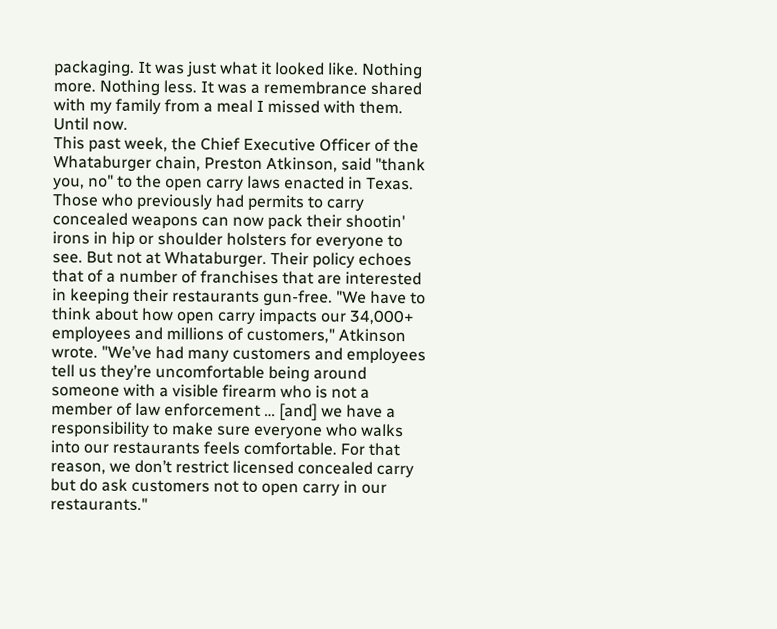packaging. It was just what it looked like. Nothing more. Nothing less. It was a remembrance shared with my family from a meal I missed with them.
Until now.
This past week, the Chief Executive Officer of the Whataburger chain, Preston Atkinson, said "thank you, no" to the open carry laws enacted in Texas. Those who previously had permits to carry concealed weapons can now pack their shootin' irons in hip or shoulder holsters for everyone to see. But not at Whataburger. Their policy echoes that of a number of franchises that are interested in keeping their restaurants gun-free. "We have to think about how open carry impacts our 34,000+ employees and millions of customers," Atkinson wrote. "We’ve had many customers and employees tell us they’re uncomfortable being around someone with a visible firearm who is not a member of law enforcement … [and] we have a responsibility to make sure everyone who walks into our restaurants feels comfortable. For that reason, we don’t restrict licensed concealed carry but do ask customers not to open carry in our restaurants."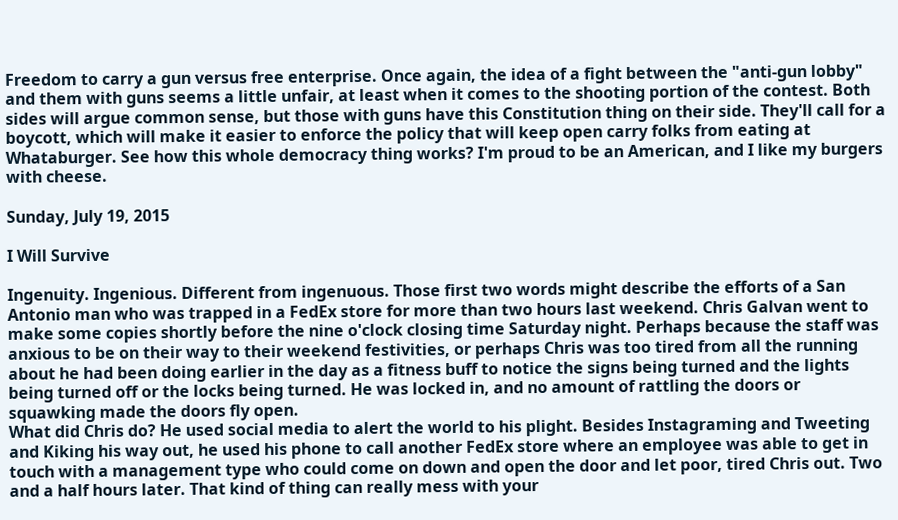Freedom to carry a gun versus free enterprise. Once again, the idea of a fight between the "anti-gun lobby" and them with guns seems a little unfair, at least when it comes to the shooting portion of the contest. Both sides will argue common sense, but those with guns have this Constitution thing on their side. They'll call for a boycott, which will make it easier to enforce the policy that will keep open carry folks from eating at Whataburger. See how this whole democracy thing works? I'm proud to be an American, and I like my burgers with cheese.

Sunday, July 19, 2015

I Will Survive

Ingenuity. Ingenious. Different from ingenuous. Those first two words might describe the efforts of a San Antonio man who was trapped in a FedEx store for more than two hours last weekend. Chris Galvan went to make some copies shortly before the nine o'clock closing time Saturday night. Perhaps because the staff was anxious to be on their way to their weekend festivities, or perhaps Chris was too tired from all the running about he had been doing earlier in the day as a fitness buff to notice the signs being turned and the lights being turned off or the locks being turned. He was locked in, and no amount of rattling the doors or squawking made the doors fly open.
What did Chris do? He used social media to alert the world to his plight. Besides Instagraming and Tweeting and Kiking his way out, he used his phone to call another FedEx store where an employee was able to get in touch with a management type who could come on down and open the door and let poor, tired Chris out. Two and a half hours later. That kind of thing can really mess with your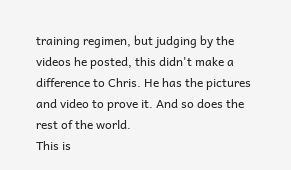training regimen, but judging by the videos he posted, this didn't make a difference to Chris. He has the pictures and video to prove it. And so does the rest of the world.
This is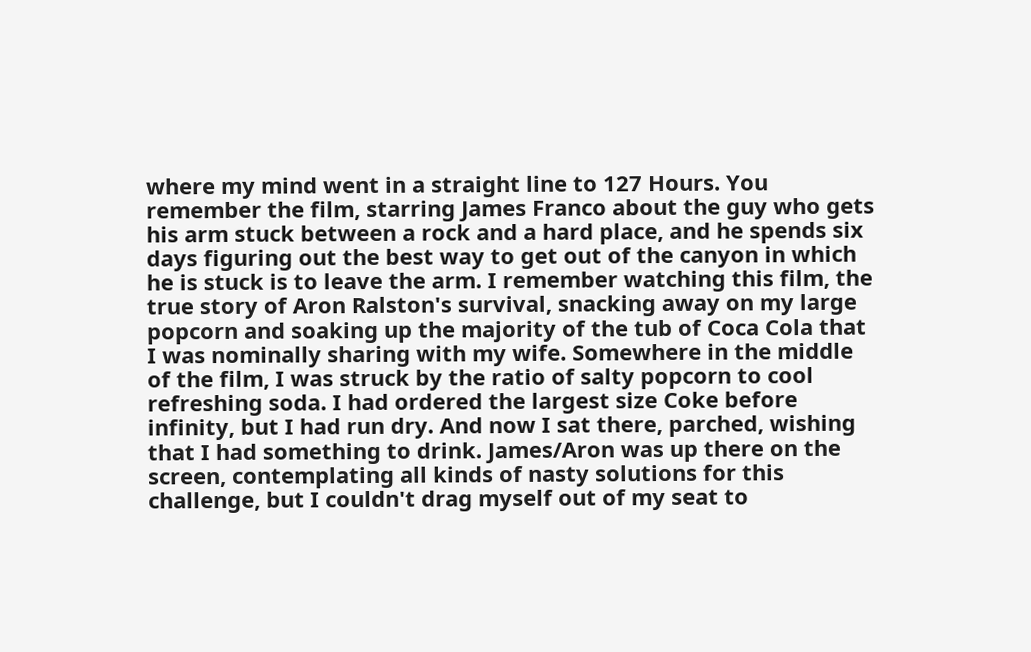where my mind went in a straight line to 127 Hours. You remember the film, starring James Franco about the guy who gets his arm stuck between a rock and a hard place, and he spends six days figuring out the best way to get out of the canyon in which he is stuck is to leave the arm. I remember watching this film, the true story of Aron Ralston's survival, snacking away on my large popcorn and soaking up the majority of the tub of Coca Cola that I was nominally sharing with my wife. Somewhere in the middle of the film, I was struck by the ratio of salty popcorn to cool refreshing soda. I had ordered the largest size Coke before infinity, but I had run dry. And now I sat there, parched, wishing that I had something to drink. James/Aron was up there on the screen, contemplating all kinds of nasty solutions for this challenge, but I couldn't drag myself out of my seat to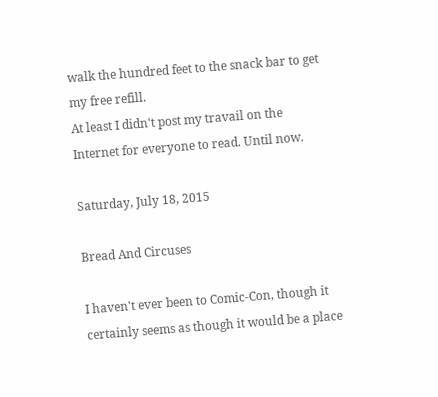walk the hundred feet to the snack bar to get my free refill.
At least I didn't post my travail on the Internet for everyone to read. Until now.

Saturday, July 18, 2015

Bread And Circuses

I haven't ever been to Comic-Con, though it certainly seems as though it would be a place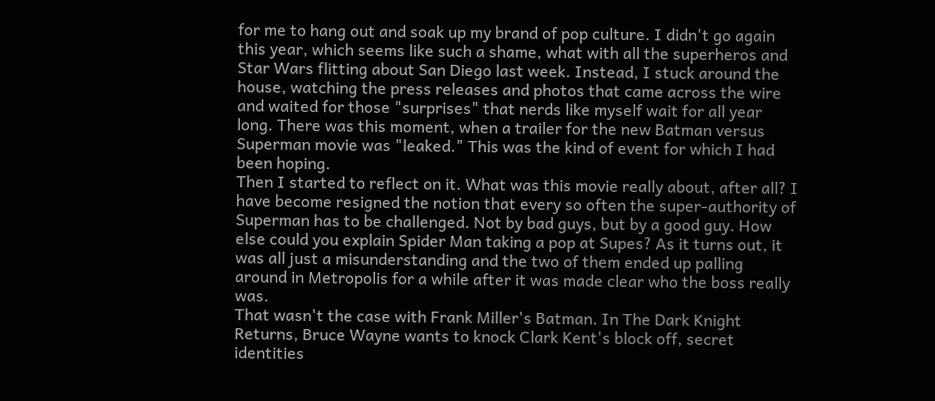for me to hang out and soak up my brand of pop culture. I didn't go again this year, which seems like such a shame, what with all the superheros and Star Wars flitting about San Diego last week. Instead, I stuck around the house, watching the press releases and photos that came across the wire and waited for those "surprises" that nerds like myself wait for all year long. There was this moment, when a trailer for the new Batman versus Superman movie was "leaked." This was the kind of event for which I had been hoping.
Then I started to reflect on it. What was this movie really about, after all? I have become resigned the notion that every so often the super-authority of Superman has to be challenged. Not by bad guys, but by a good guy. How else could you explain Spider Man taking a pop at Supes? As it turns out, it was all just a misunderstanding and the two of them ended up palling around in Metropolis for a while after it was made clear who the boss really was.
That wasn't the case with Frank Miller's Batman. In The Dark Knight Returns, Bruce Wayne wants to knock Clark Kent's block off, secret identities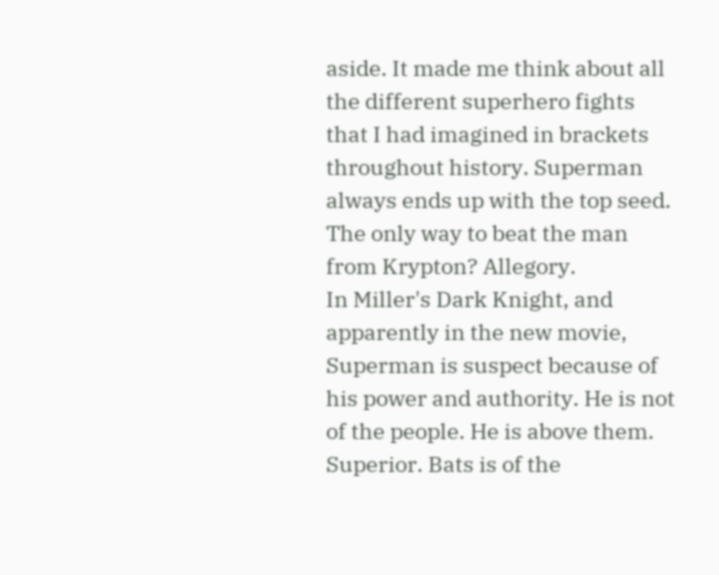aside. It made me think about all the different superhero fights that I had imagined in brackets throughout history. Superman always ends up with the top seed. The only way to beat the man from Krypton? Allegory.
In Miller's Dark Knight, and apparently in the new movie, Superman is suspect because of his power and authority. He is not of the people. He is above them. Superior. Bats is of the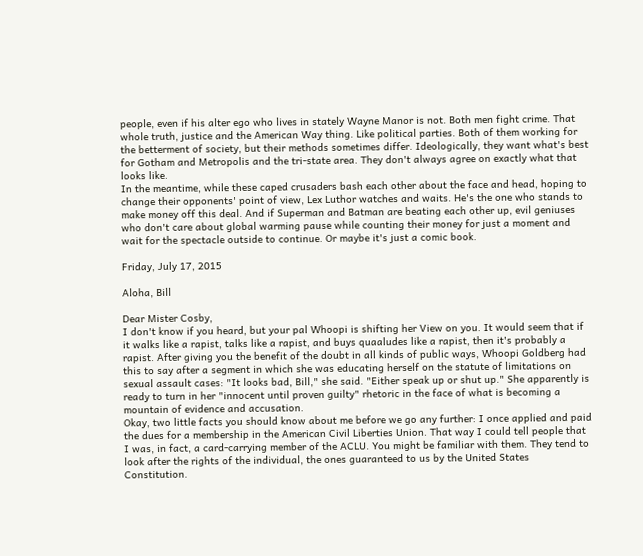people, even if his alter ego who lives in stately Wayne Manor is not. Both men fight crime. That whole truth, justice and the American Way thing. Like political parties. Both of them working for the betterment of society, but their methods sometimes differ. Ideologically, they want what's best for Gotham and Metropolis and the tri-state area. They don't always agree on exactly what that looks like.
In the meantime, while these caped crusaders bash each other about the face and head, hoping to change their opponents' point of view, Lex Luthor watches and waits. He's the one who stands to make money off this deal. And if Superman and Batman are beating each other up, evil geniuses who don't care about global warming pause while counting their money for just a moment and wait for the spectacle outside to continue. Or maybe it's just a comic book.

Friday, July 17, 2015

Aloha, Bill

Dear Mister Cosby,
I don't know if you heard, but your pal Whoopi is shifting her View on you. It would seem that if it walks like a rapist, talks like a rapist, and buys quaaludes like a rapist, then it's probably a rapist. After giving you the benefit of the doubt in all kinds of public ways, Whoopi Goldberg had this to say after a segment in which she was educating herself on the statute of limitations on sexual assault cases: "It looks bad, Bill," she said. "Either speak up or shut up." She apparently is ready to turn in her "innocent until proven guilty" rhetoric in the face of what is becoming a mountain of evidence and accusation.
Okay, two little facts you should know about me before we go any further: I once applied and paid the dues for a membership in the American Civil Liberties Union. That way I could tell people that I was, in fact, a card-carrying member of the ACLU. You might be familiar with them. They tend to look after the rights of the individual, the ones guaranteed to us by the United States Constitution.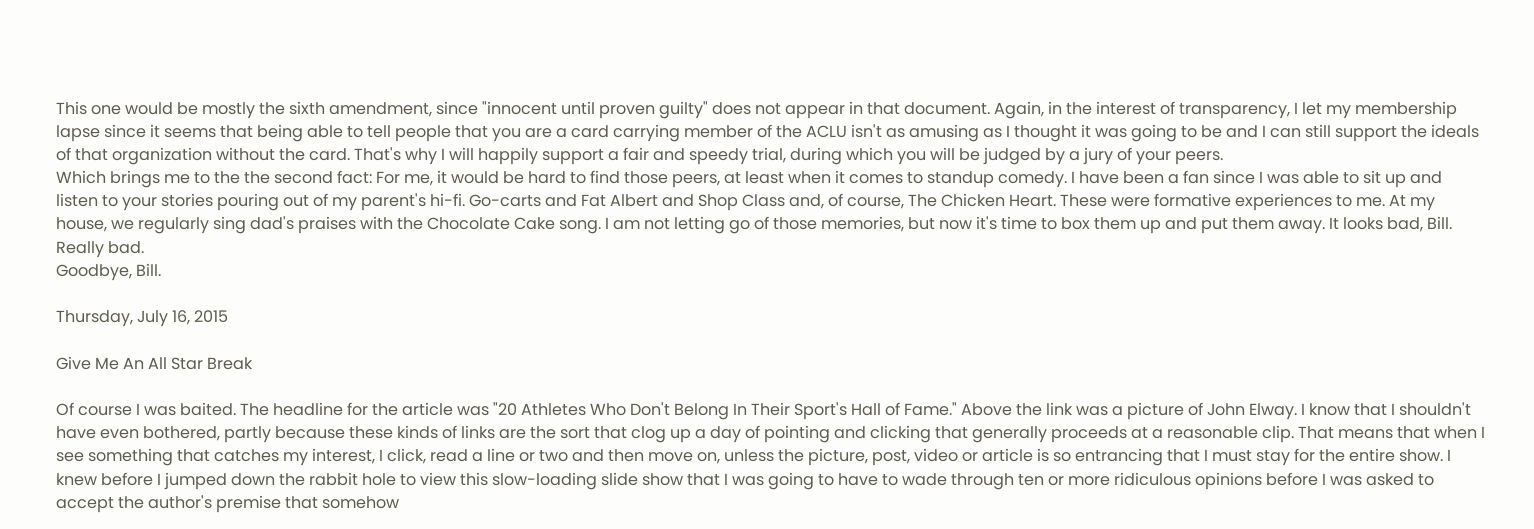This one would be mostly the sixth amendment, since "innocent until proven guilty" does not appear in that document. Again, in the interest of transparency, I let my membership lapse since it seems that being able to tell people that you are a card carrying member of the ACLU isn't as amusing as I thought it was going to be and I can still support the ideals of that organization without the card. That's why I will happily support a fair and speedy trial, during which you will be judged by a jury of your peers.
Which brings me to the the second fact: For me, it would be hard to find those peers, at least when it comes to standup comedy. I have been a fan since I was able to sit up and listen to your stories pouring out of my parent's hi-fi. Go-carts and Fat Albert and Shop Class and, of course, The Chicken Heart. These were formative experiences to me. At my house, we regularly sing dad's praises with the Chocolate Cake song. I am not letting go of those memories, but now it's time to box them up and put them away. It looks bad, Bill. Really bad.
Goodbye, Bill.

Thursday, July 16, 2015

Give Me An All Star Break

Of course I was baited. The headline for the article was "20 Athletes Who Don't Belong In Their Sport's Hall of Fame." Above the link was a picture of John Elway. I know that I shouldn't have even bothered, partly because these kinds of links are the sort that clog up a day of pointing and clicking that generally proceeds at a reasonable clip. That means that when I see something that catches my interest, I click, read a line or two and then move on, unless the picture, post, video or article is so entrancing that I must stay for the entire show. I knew before I jumped down the rabbit hole to view this slow-loading slide show that I was going to have to wade through ten or more ridiculous opinions before I was asked to accept the author's premise that somehow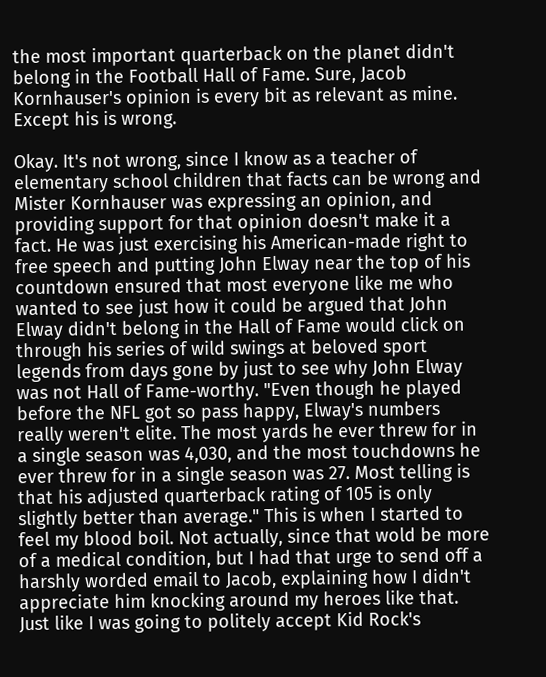the most important quarterback on the planet didn't belong in the Football Hall of Fame. Sure, Jacob Kornhauser's opinion is every bit as relevant as mine. Except his is wrong.

Okay. It's not wrong, since I know as a teacher of elementary school children that facts can be wrong and Mister Kornhauser was expressing an opinion, and providing support for that opinion doesn't make it a fact. He was just exercising his American-made right to free speech and putting John Elway near the top of his countdown ensured that most everyone like me who wanted to see just how it could be argued that John Elway didn't belong in the Hall of Fame would click on through his series of wild swings at beloved sport legends from days gone by just to see why John Elway was not Hall of Fame-worthy. "Even though he played before the NFL got so pass happy, Elway's numbers really weren't elite. The most yards he ever threw for in a single season was 4,030, and the most touchdowns he ever threw for in a single season was 27. Most telling is that his adjusted quarterback rating of 105 is only slightly better than average." This is when I started to feel my blood boil. Not actually, since that wold be more of a medical condition, but I had that urge to send off a harshly worded email to Jacob, explaining how I didn't appreciate him knocking around my heroes like that. Just like I was going to politely accept Kid Rock's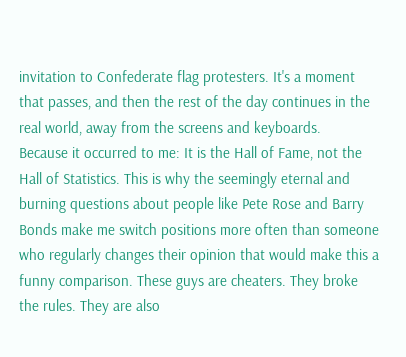invitation to Confederate flag protesters. It's a moment that passes, and then the rest of the day continues in the real world, away from the screens and keyboards.
Because it occurred to me: It is the Hall of Fame, not the Hall of Statistics. This is why the seemingly eternal and burning questions about people like Pete Rose and Barry Bonds make me switch positions more often than someone who regularly changes their opinion that would make this a funny comparison. These guys are cheaters. They broke the rules. They are also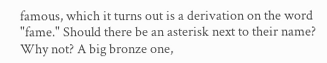famous, which it turns out is a derivation on the word "fame." Should there be an asterisk next to their name? Why not? A big bronze one,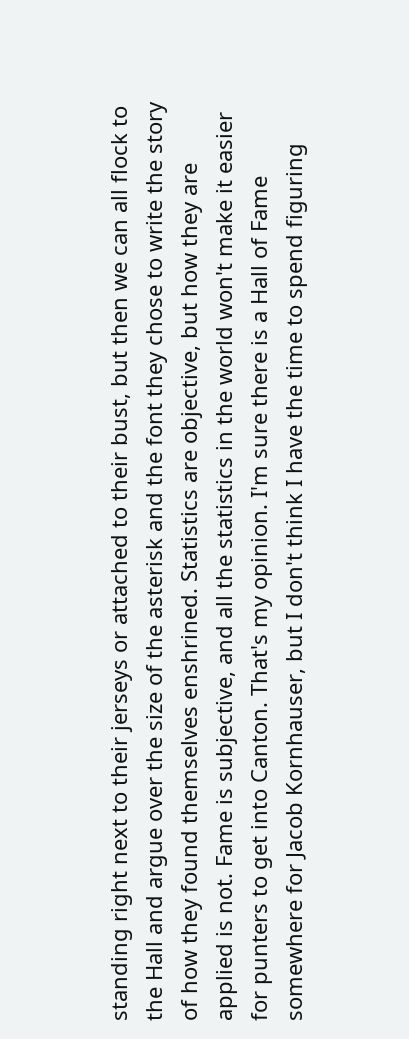standing right next to their jerseys or attached to their bust, but then we can all flock to the Hall and argue over the size of the asterisk and the font they chose to write the story of how they found themselves enshrined. Statistics are objective, but how they are applied is not. Fame is subjective, and all the statistics in the world won't make it easier for punters to get into Canton. That's my opinion. I'm sure there is a Hall of Fame somewhere for Jacob Kornhauser, but I don't think I have the time to spend figuring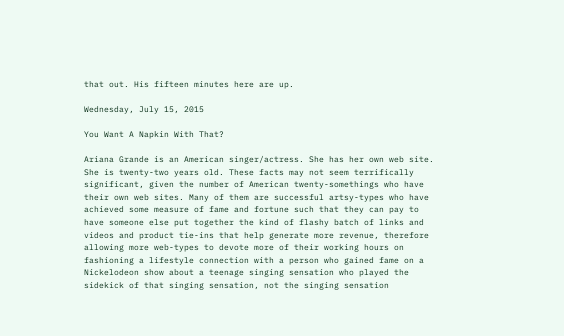that out. His fifteen minutes here are up.

Wednesday, July 15, 2015

You Want A Napkin With That?

Ariana Grande is an American singer/actress. She has her own web site. She is twenty-two years old. These facts may not seem terrifically significant, given the number of American twenty-somethings who have their own web sites. Many of them are successful artsy-types who have achieved some measure of fame and fortune such that they can pay to have someone else put together the kind of flashy batch of links and videos and product tie-ins that help generate more revenue, therefore allowing more web-types to devote more of their working hours on fashioning a lifestyle connection with a person who gained fame on a Nickelodeon show about a teenage singing sensation who played the sidekick of that singing sensation, not the singing sensation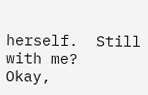herself.  Still with me?
Okay,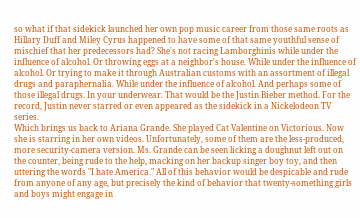so what if that sidekick launched her own pop music career from those same roots as Hillary Duff and Miley Cyrus happened to have some of that same youthful sense of mischief that her predecessors had? She's not racing Lamborghinis while under the influence of alcohol. Or throwing eggs at a neighbor's house. While under the influence of alcohol. Or trying to make it through Australian customs with an assortment of illegal drugs and paraphernalia. While under the influence of alcohol. And perhaps some of those illegal drugs. In your underwear. That would be the Justin Bieber method. For the record, Justin never starred or even appeared as the sidekick in a Nickelodeon TV series.
Which brings us back to Ariana Grande. She played Cat Valentine on Victorious. Now she is starring in her own videos. Unfortunately, some of them are the less-produced, more security-camera version. Ms. Grande can be seen licking a doughnut left out on the counter, being rude to the help, macking on her backup singer boy toy, and then uttering the words "I hate America." All of this behavior would be despicable and rude from anyone of any age, but precisely the kind of behavior that twenty-something girls and boys might engage in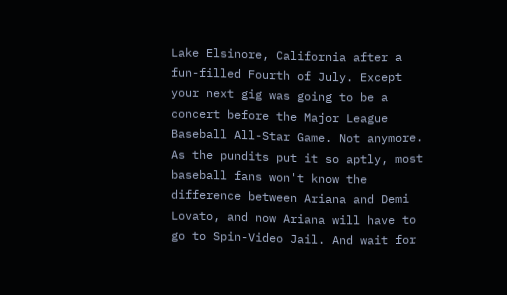Lake Elsinore, California after a fun-filled Fourth of July. Except your next gig was going to be a concert before the Major League Baseball All-Star Game. Not anymore. As the pundits put it so aptly, most baseball fans won't know the difference between Ariana and Demi Lovato, and now Ariana will have to go to Spin-Video Jail. And wait for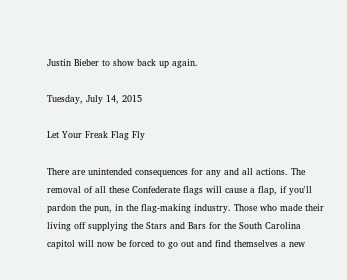Justin Bieber to show back up again.

Tuesday, July 14, 2015

Let Your Freak Flag Fly

There are unintended consequences for any and all actions. The removal of all these Confederate flags will cause a flap, if you'll pardon the pun, in the flag-making industry. Those who made their living off supplying the Stars and Bars for the South Carolina capitol will now be forced to go out and find themselves a new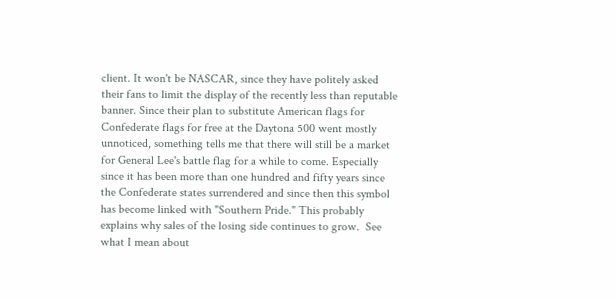client. It won't be NASCAR, since they have politely asked their fans to limit the display of the recently less than reputable banner. Since their plan to substitute American flags for Confederate flags for free at the Daytona 500 went mostly unnoticed, something tells me that there will still be a market for General Lee's battle flag for a while to come. Especially since it has been more than one hundred and fifty years since the Confederate states surrendered and since then this symbol has become linked with "Southern Pride." This probably explains why sales of the losing side continues to grow.  See what I mean about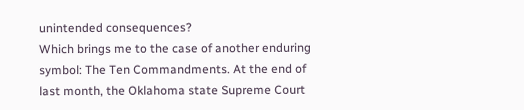unintended consequences?
Which brings me to the case of another enduring symbol: The Ten Commandments. At the end of last month, the Oklahoma state Supreme Court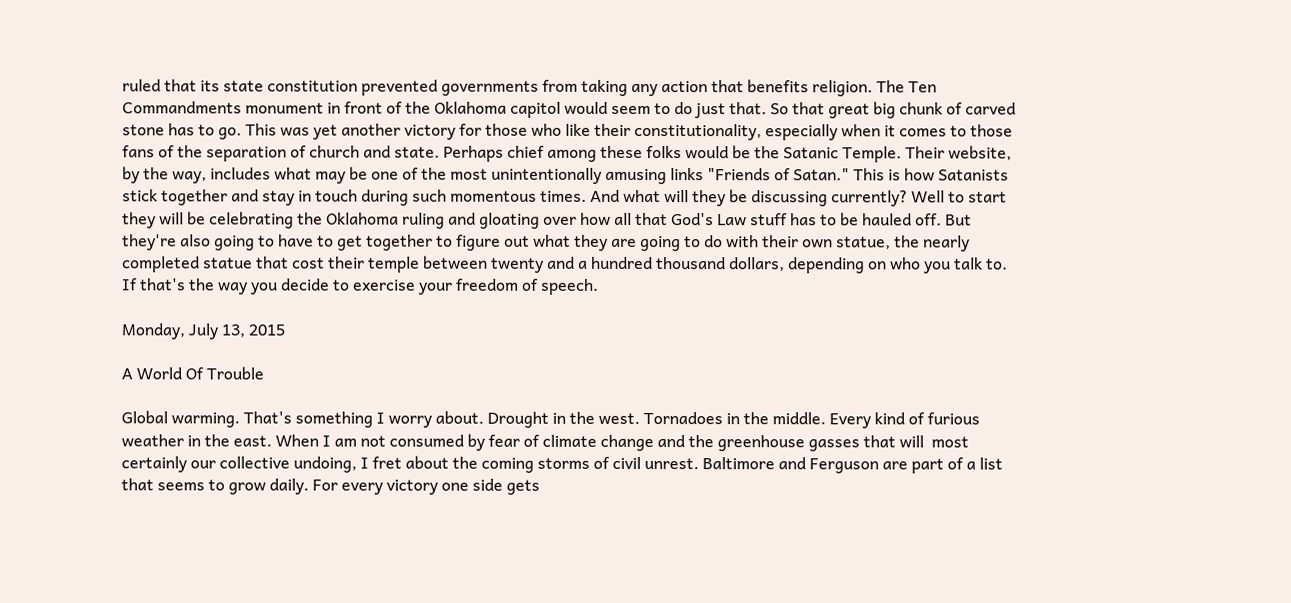ruled that its state constitution prevented governments from taking any action that benefits religion. The Ten Commandments monument in front of the Oklahoma capitol would seem to do just that. So that great big chunk of carved stone has to go. This was yet another victory for those who like their constitutionality, especially when it comes to those fans of the separation of church and state. Perhaps chief among these folks would be the Satanic Temple. Their website, by the way, includes what may be one of the most unintentionally amusing links "Friends of Satan." This is how Satanists stick together and stay in touch during such momentous times. And what will they be discussing currently? Well to start they will be celebrating the Oklahoma ruling and gloating over how all that God's Law stuff has to be hauled off. But they're also going to have to get together to figure out what they are going to do with their own statue, the nearly completed statue that cost their temple between twenty and a hundred thousand dollars, depending on who you talk to.
If that's the way you decide to exercise your freedom of speech.

Monday, July 13, 2015

A World Of Trouble

Global warming. That's something I worry about. Drought in the west. Tornadoes in the middle. Every kind of furious weather in the east. When I am not consumed by fear of climate change and the greenhouse gasses that will  most certainly our collective undoing, I fret about the coming storms of civil unrest. Baltimore and Ferguson are part of a list that seems to grow daily. For every victory one side gets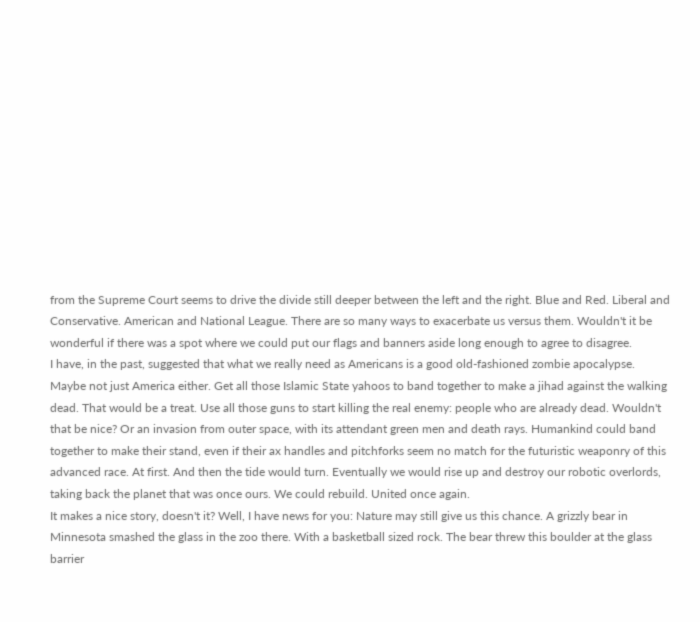from the Supreme Court seems to drive the divide still deeper between the left and the right. Blue and Red. Liberal and Conservative. American and National League. There are so many ways to exacerbate us versus them. Wouldn't it be wonderful if there was a spot where we could put our flags and banners aside long enough to agree to disagree.
I have, in the past, suggested that what we really need as Americans is a good old-fashioned zombie apocalypse. Maybe not just America either. Get all those Islamic State yahoos to band together to make a jihad against the walking dead. That would be a treat. Use all those guns to start killing the real enemy: people who are already dead. Wouldn't that be nice? Or an invasion from outer space, with its attendant green men and death rays. Humankind could band together to make their stand, even if their ax handles and pitchforks seem no match for the futuristic weaponry of this advanced race. At first. And then the tide would turn. Eventually we would rise up and destroy our robotic overlords, taking back the planet that was once ours. We could rebuild. United once again.
It makes a nice story, doesn't it? Well, I have news for you: Nature may still give us this chance. A grizzly bear in Minnesota smashed the glass in the zoo there. With a basketball sized rock. The bear threw this boulder at the glass barrier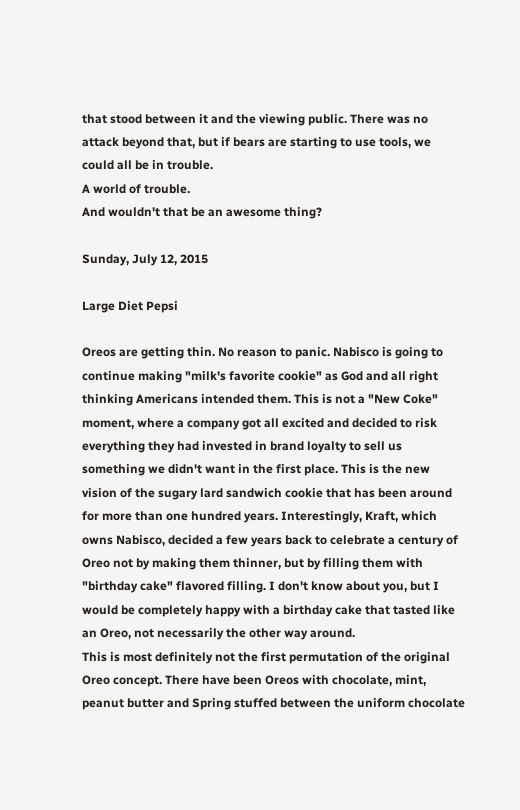that stood between it and the viewing public. There was no attack beyond that, but if bears are starting to use tools, we could all be in trouble.
A world of trouble.
And wouldn't that be an awesome thing?

Sunday, July 12, 2015

Large Diet Pepsi

Oreos are getting thin. No reason to panic. Nabisco is going to continue making "milk's favorite cookie" as God and all right thinking Americans intended them. This is not a "New Coke" moment, where a company got all excited and decided to risk everything they had invested in brand loyalty to sell us something we didn't want in the first place. This is the new vision of the sugary lard sandwich cookie that has been around for more than one hundred years. Interestingly, Kraft, which owns Nabisco, decided a few years back to celebrate a century of Oreo not by making them thinner, but by filling them with "birthday cake" flavored filling. I don't know about you, but I would be completely happy with a birthday cake that tasted like an Oreo, not necessarily the other way around.
This is most definitely not the first permutation of the original Oreo concept. There have been Oreos with chocolate, mint, peanut butter and Spring stuffed between the uniform chocolate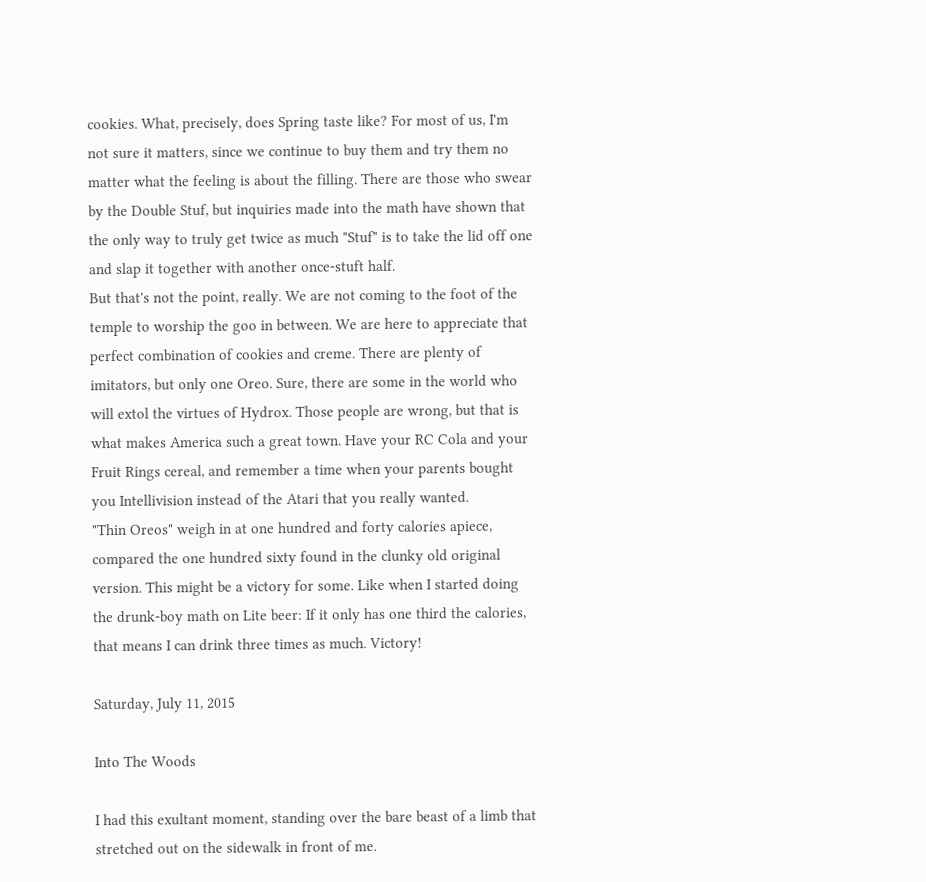cookies. What, precisely, does Spring taste like? For most of us, I'm not sure it matters, since we continue to buy them and try them no matter what the feeling is about the filling. There are those who swear by the Double Stuf, but inquiries made into the math have shown that the only way to truly get twice as much "Stuf" is to take the lid off one and slap it together with another once-stuft half.
But that's not the point, really. We are not coming to the foot of the temple to worship the goo in between. We are here to appreciate that perfect combination of cookies and creme. There are plenty of imitators, but only one Oreo. Sure, there are some in the world who will extol the virtues of Hydrox. Those people are wrong, but that is what makes America such a great town. Have your RC Cola and your Fruit Rings cereal, and remember a time when your parents bought you Intellivision instead of the Atari that you really wanted.
"Thin Oreos" weigh in at one hundred and forty calories apiece, compared the one hundred sixty found in the clunky old original version. This might be a victory for some. Like when I started doing the drunk-boy math on Lite beer: If it only has one third the calories, that means I can drink three times as much. Victory!

Saturday, July 11, 2015

Into The Woods

I had this exultant moment, standing over the bare beast of a limb that stretched out on the sidewalk in front of me.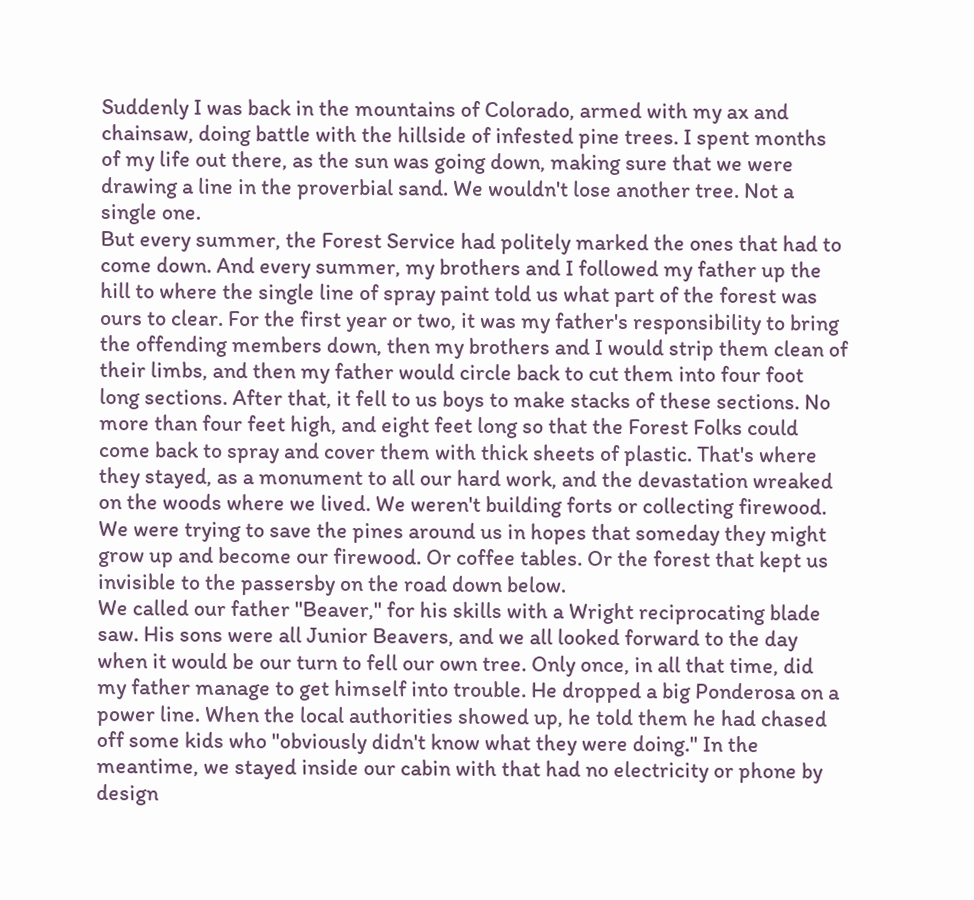Suddenly I was back in the mountains of Colorado, armed with my ax and chainsaw, doing battle with the hillside of infested pine trees. I spent months of my life out there, as the sun was going down, making sure that we were drawing a line in the proverbial sand. We wouldn't lose another tree. Not a single one.
But every summer, the Forest Service had politely marked the ones that had to come down. And every summer, my brothers and I followed my father up the hill to where the single line of spray paint told us what part of the forest was ours to clear. For the first year or two, it was my father's responsibility to bring the offending members down, then my brothers and I would strip them clean of their limbs, and then my father would circle back to cut them into four foot long sections. After that, it fell to us boys to make stacks of these sections. No more than four feet high, and eight feet long so that the Forest Folks could come back to spray and cover them with thick sheets of plastic. That's where they stayed, as a monument to all our hard work, and the devastation wreaked on the woods where we lived. We weren't building forts or collecting firewood. We were trying to save the pines around us in hopes that someday they might grow up and become our firewood. Or coffee tables. Or the forest that kept us invisible to the passersby on the road down below.
We called our father "Beaver," for his skills with a Wright reciprocating blade saw. His sons were all Junior Beavers, and we all looked forward to the day when it would be our turn to fell our own tree. Only once, in all that time, did my father manage to get himself into trouble. He dropped a big Ponderosa on a power line. When the local authorities showed up, he told them he had chased off some kids who "obviously didn't know what they were doing." In the meantime, we stayed inside our cabin with that had no electricity or phone by design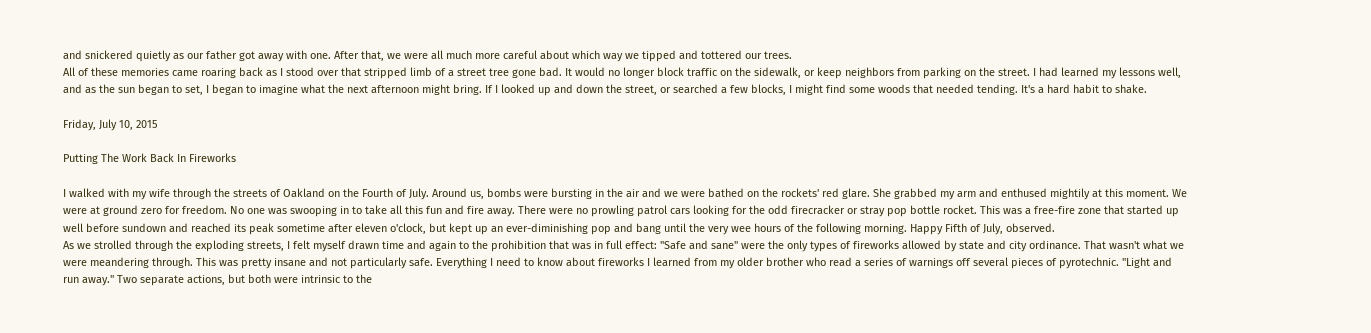and snickered quietly as our father got away with one. After that, we were all much more careful about which way we tipped and tottered our trees.
All of these memories came roaring back as I stood over that stripped limb of a street tree gone bad. It would no longer block traffic on the sidewalk, or keep neighbors from parking on the street. I had learned my lessons well, and as the sun began to set, I began to imagine what the next afternoon might bring. If I looked up and down the street, or searched a few blocks, I might find some woods that needed tending. It's a hard habit to shake.

Friday, July 10, 2015

Putting The Work Back In Fireworks

I walked with my wife through the streets of Oakland on the Fourth of July. Around us, bombs were bursting in the air and we were bathed on the rockets' red glare. She grabbed my arm and enthused mightily at this moment. We were at ground zero for freedom. No one was swooping in to take all this fun and fire away. There were no prowling patrol cars looking for the odd firecracker or stray pop bottle rocket. This was a free-fire zone that started up well before sundown and reached its peak sometime after eleven o'clock, but kept up an ever-diminishing pop and bang until the very wee hours of the following morning. Happy Fifth of July, observed.
As we strolled through the exploding streets, I felt myself drawn time and again to the prohibition that was in full effect: "Safe and sane" were the only types of fireworks allowed by state and city ordinance. That wasn't what we were meandering through. This was pretty insane and not particularly safe. Everything I need to know about fireworks I learned from my older brother who read a series of warnings off several pieces of pyrotechnic. "Light and run away." Two separate actions, but both were intrinsic to the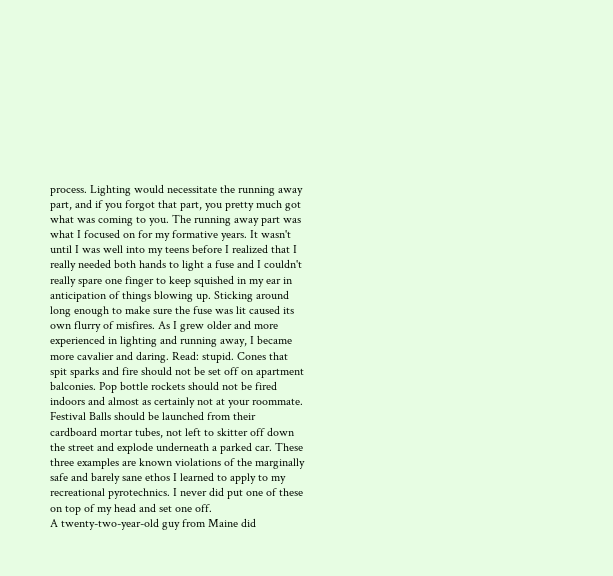process. Lighting would necessitate the running away part, and if you forgot that part, you pretty much got what was coming to you. The running away part was what I focused on for my formative years. It wasn't until I was well into my teens before I realized that I really needed both hands to light a fuse and I couldn't really spare one finger to keep squished in my ear in anticipation of things blowing up. Sticking around long enough to make sure the fuse was lit caused its own flurry of misfires. As I grew older and more experienced in lighting and running away, I became more cavalier and daring. Read: stupid. Cones that spit sparks and fire should not be set off on apartment balconies. Pop bottle rockets should not be fired indoors and almost as certainly not at your roommate. Festival Balls should be launched from their cardboard mortar tubes, not left to skitter off down the street and explode underneath a parked car. These three examples are known violations of the marginally safe and barely sane ethos I learned to apply to my recreational pyrotechnics. I never did put one of these on top of my head and set one off.
A twenty-two-year-old guy from Maine did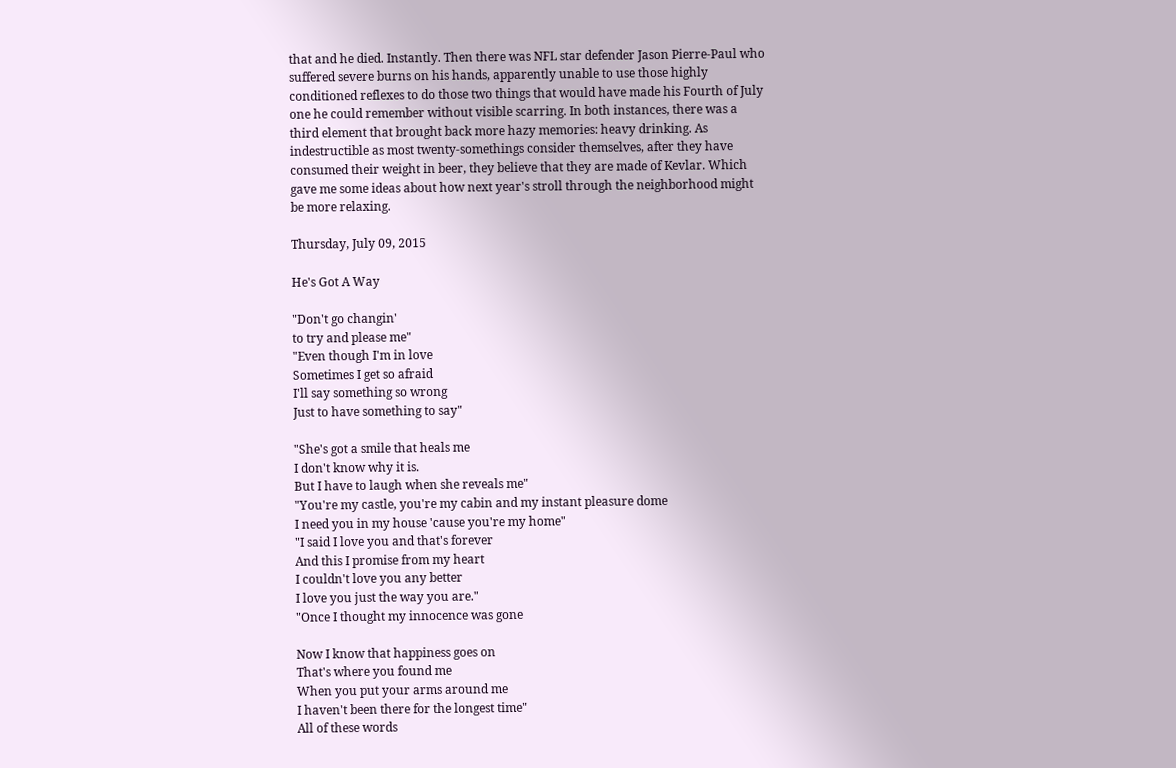that and he died. Instantly. Then there was NFL star defender Jason Pierre-Paul who suffered severe burns on his hands, apparently unable to use those highly conditioned reflexes to do those two things that would have made his Fourth of July one he could remember without visible scarring. In both instances, there was a third element that brought back more hazy memories: heavy drinking. As indestructible as most twenty-somethings consider themselves, after they have consumed their weight in beer, they believe that they are made of Kevlar. Which gave me some ideas about how next year's stroll through the neighborhood might be more relaxing.

Thursday, July 09, 2015

He's Got A Way

"Don't go changin'
to try and please me"
"Even though I'm in love
Sometimes I get so afraid
I'll say something so wrong
Just to have something to say"

"She's got a smile that heals me
I don't know why it is.
But I have to laugh when she reveals me"
"You're my castle, you're my cabin and my instant pleasure dome
I need you in my house 'cause you're my home"
"I said I love you and that's forever
And this I promise from my heart
I couldn't love you any better
I love you just the way you are."
"Once I thought my innocence was gone

Now I know that happiness goes on
That's where you found me
When you put your arms around me
I haven't been there for the longest time"
All of these words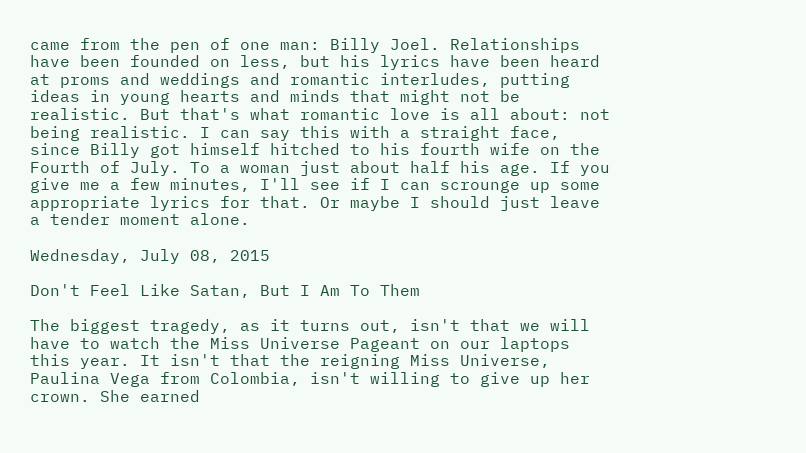came from the pen of one man: Billy Joel. Relationships have been founded on less, but his lyrics have been heard at proms and weddings and romantic interludes, putting ideas in young hearts and minds that might not be realistic. But that's what romantic love is all about: not being realistic. I can say this with a straight face, since Billy got himself hitched to his fourth wife on the Fourth of July. To a woman just about half his age. If you give me a few minutes, I'll see if I can scrounge up some appropriate lyrics for that. Or maybe I should just leave a tender moment alone.

Wednesday, July 08, 2015

Don't Feel Like Satan, But I Am To Them

The biggest tragedy, as it turns out, isn't that we will have to watch the Miss Universe Pageant on our laptops this year. It isn't that the reigning Miss Universe, Paulina Vega from Colombia, isn't willing to give up her crown. She earned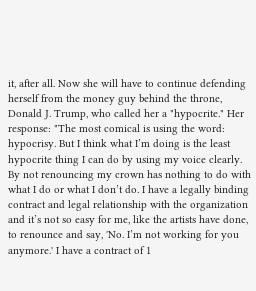it, after all. Now she will have to continue defending herself from the money guy behind the throne, Donald J. Trump, who called her a "hypocrite." Her response: "The most comical is using the word: hypocrisy. But I think what I’m doing is the least hypocrite thing I can do by using my voice clearly. By not renouncing my crown has nothing to do with what I do or what I don’t do. I have a legally binding contract and legal relationship with the organization and it’s not so easy for me, like the artists have done, to renounce and say, 'No. I’m not working for you anymore.' I have a contract of 1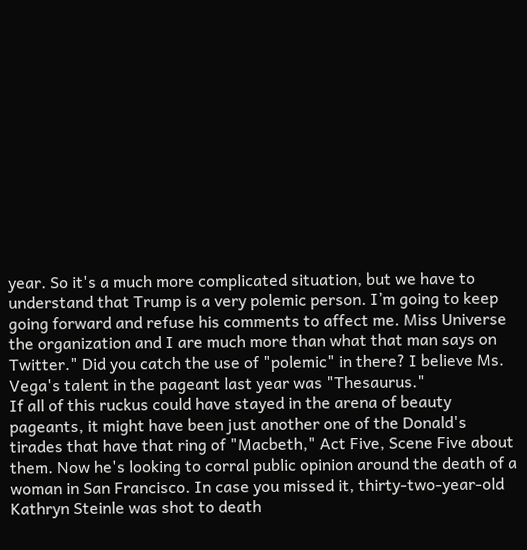year. So it's a much more complicated situation, but we have to understand that Trump is a very polemic person. I’m going to keep going forward and refuse his comments to affect me. Miss Universe the organization and I are much more than what that man says on Twitter." Did you catch the use of "polemic" in there? I believe Ms. Vega's talent in the pageant last year was "Thesaurus."
If all of this ruckus could have stayed in the arena of beauty pageants, it might have been just another one of the Donald's tirades that have that ring of "Macbeth," Act Five, Scene Five about them. Now he's looking to corral public opinion around the death of a woman in San Francisco. In case you missed it, thirty-two-year-old Kathryn Steinle was shot to death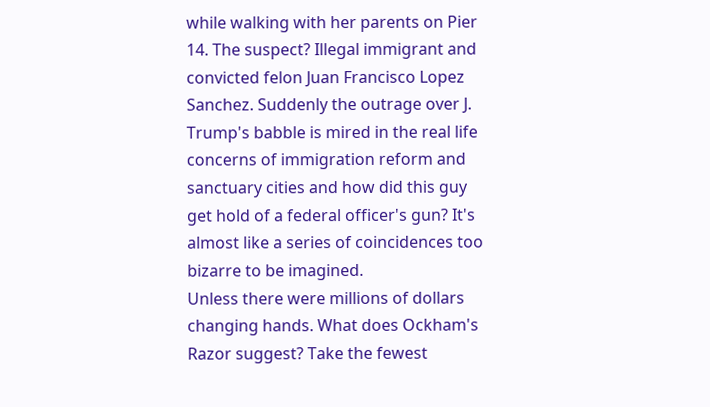while walking with her parents on Pier 14. The suspect? Illegal immigrant and convicted felon Juan Francisco Lopez Sanchez. Suddenly the outrage over J. Trump's babble is mired in the real life concerns of immigration reform and sanctuary cities and how did this guy get hold of a federal officer's gun? It's almost like a series of coincidences too bizarre to be imagined.
Unless there were millions of dollars changing hands. What does Ockham's Razor suggest? Take the fewest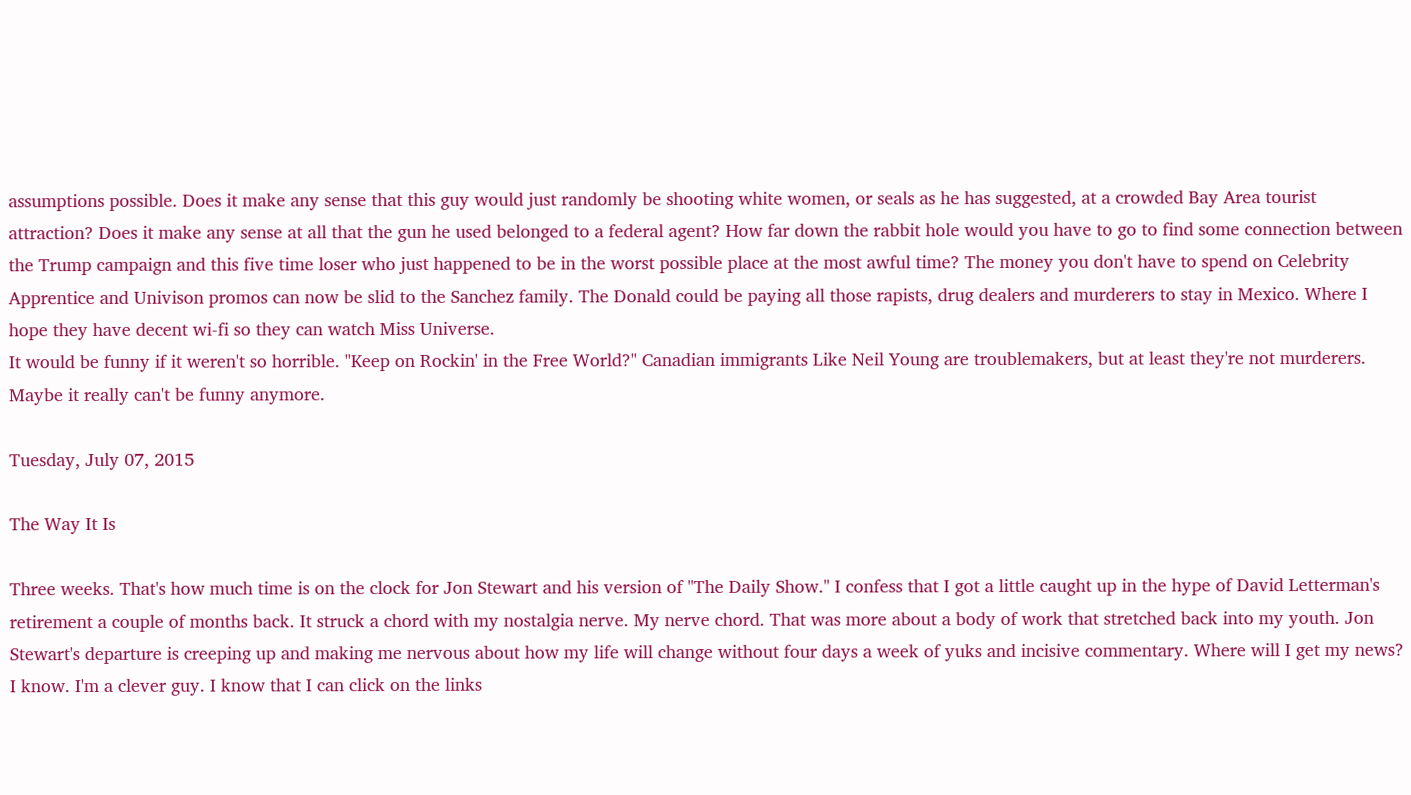assumptions possible. Does it make any sense that this guy would just randomly be shooting white women, or seals as he has suggested, at a crowded Bay Area tourist attraction? Does it make any sense at all that the gun he used belonged to a federal agent? How far down the rabbit hole would you have to go to find some connection between the Trump campaign and this five time loser who just happened to be in the worst possible place at the most awful time? The money you don't have to spend on Celebrity Apprentice and Univison promos can now be slid to the Sanchez family. The Donald could be paying all those rapists, drug dealers and murderers to stay in Mexico. Where I hope they have decent wi-fi so they can watch Miss Universe.
It would be funny if it weren't so horrible. "Keep on Rockin' in the Free World?" Canadian immigrants Like Neil Young are troublemakers, but at least they're not murderers. Maybe it really can't be funny anymore.

Tuesday, July 07, 2015

The Way It Is

Three weeks. That's how much time is on the clock for Jon Stewart and his version of "The Daily Show." I confess that I got a little caught up in the hype of David Letterman's retirement a couple of months back. It struck a chord with my nostalgia nerve. My nerve chord. That was more about a body of work that stretched back into my youth. Jon Stewart's departure is creeping up and making me nervous about how my life will change without four days a week of yuks and incisive commentary. Where will I get my news?
I know. I'm a clever guy. I know that I can click on the links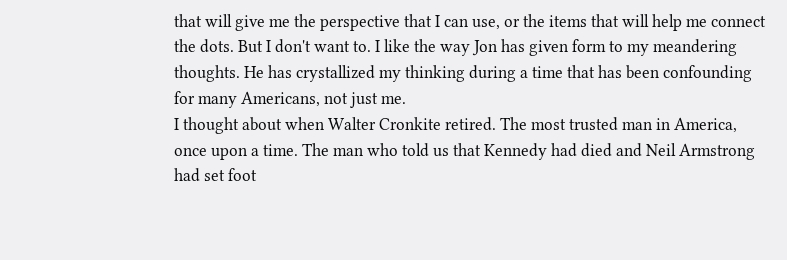that will give me the perspective that I can use, or the items that will help me connect the dots. But I don't want to. I like the way Jon has given form to my meandering thoughts. He has crystallized my thinking during a time that has been confounding for many Americans, not just me.
I thought about when Walter Cronkite retired. The most trusted man in America, once upon a time. The man who told us that Kennedy had died and Neil Armstrong had set foot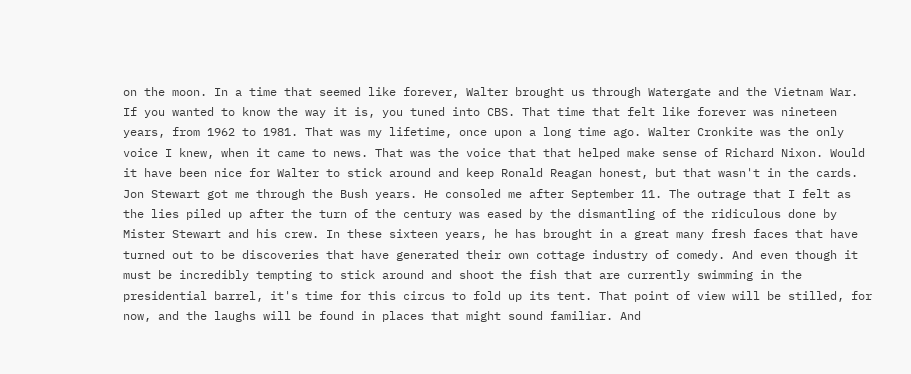on the moon. In a time that seemed like forever, Walter brought us through Watergate and the Vietnam War. If you wanted to know the way it is, you tuned into CBS. That time that felt like forever was nineteen years, from 1962 to 1981. That was my lifetime, once upon a long time ago. Walter Cronkite was the only voice I knew, when it came to news. That was the voice that that helped make sense of Richard Nixon. Would it have been nice for Walter to stick around and keep Ronald Reagan honest, but that wasn't in the cards.
Jon Stewart got me through the Bush years. He consoled me after September 11. The outrage that I felt as the lies piled up after the turn of the century was eased by the dismantling of the ridiculous done by Mister Stewart and his crew. In these sixteen years, he has brought in a great many fresh faces that have turned out to be discoveries that have generated their own cottage industry of comedy. And even though it must be incredibly tempting to stick around and shoot the fish that are currently swimming in the presidential barrel, it's time for this circus to fold up its tent. That point of view will be stilled, for now, and the laughs will be found in places that might sound familiar. And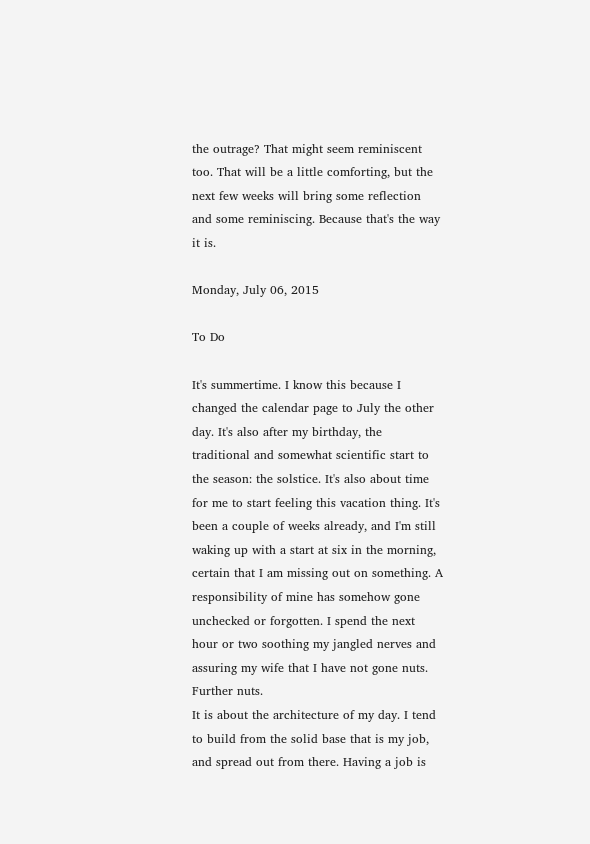the outrage? That might seem reminiscent too. That will be a little comforting, but the next few weeks will bring some reflection and some reminiscing. Because that's the way it is.

Monday, July 06, 2015

To Do

It's summertime. I know this because I changed the calendar page to July the other day. It's also after my birthday, the traditional and somewhat scientific start to the season: the solstice. It's also about time for me to start feeling this vacation thing. It's been a couple of weeks already, and I'm still waking up with a start at six in the morning, certain that I am missing out on something. A responsibility of mine has somehow gone unchecked or forgotten. I spend the next hour or two soothing my jangled nerves and assuring my wife that I have not gone nuts. Further nuts.
It is about the architecture of my day. I tend to build from the solid base that is my job, and spread out from there. Having a job is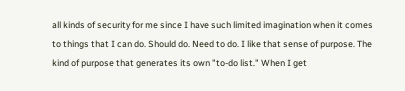all kinds of security for me since I have such limited imagination when it comes to things that I can do. Should do. Need to do. I like that sense of purpose. The kind of purpose that generates its own "to-do list." When I get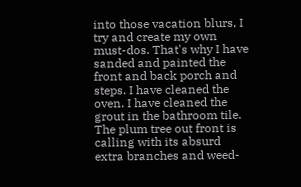into those vacation blurs, I try and create my own must-dos. That's why I have sanded and painted the front and back porch and steps. I have cleaned the oven. I have cleaned the grout in the bathroom tile. The plum tree out front is calling with its absurd extra branches and weed-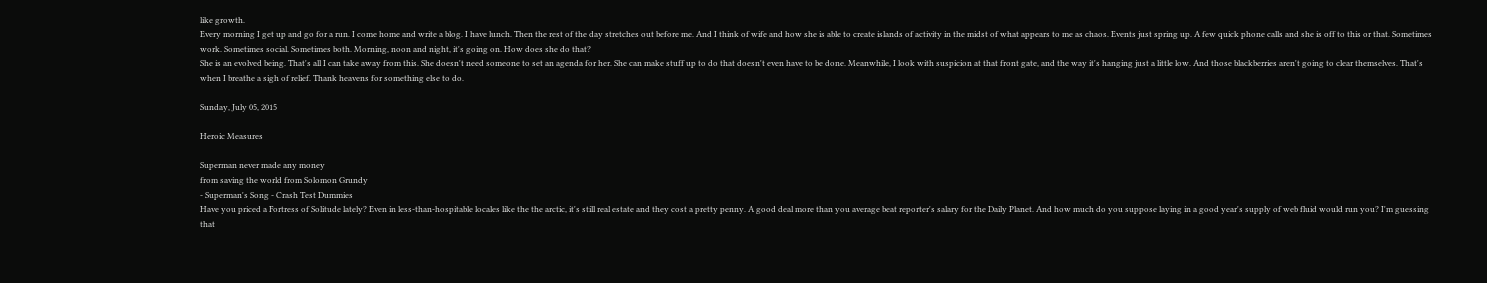like growth.
Every morning I get up and go for a run. I come home and write a blog. I have lunch. Then the rest of the day stretches out before me. And I think of wife and how she is able to create islands of activity in the midst of what appears to me as chaos. Events just spring up. A few quick phone calls and she is off to this or that. Sometimes work. Sometimes social. Sometimes both. Morning, noon and night, it's going on. How does she do that?
She is an evolved being. That's all I can take away from this. She doesn't need someone to set an agenda for her. She can make stuff up to do that doesn't even have to be done. Meanwhile, I look with suspicion at that front gate, and the way it's hanging just a little low. And those blackberries aren't going to clear themselves. That's when I breathe a sigh of relief. Thank heavens for something else to do.

Sunday, July 05, 2015

Heroic Measures

Superman never made any money
from saving the world from Solomon Grundy
- Superman's Song - Crash Test Dummies
Have you priced a Fortress of Solitude lately? Even in less-than-hospitable locales like the the arctic, it's still real estate and they cost a pretty penny. A good deal more than you average beat reporter's salary for the Daily Planet. And how much do you suppose laying in a good year's supply of web fluid would run you? I'm guessing that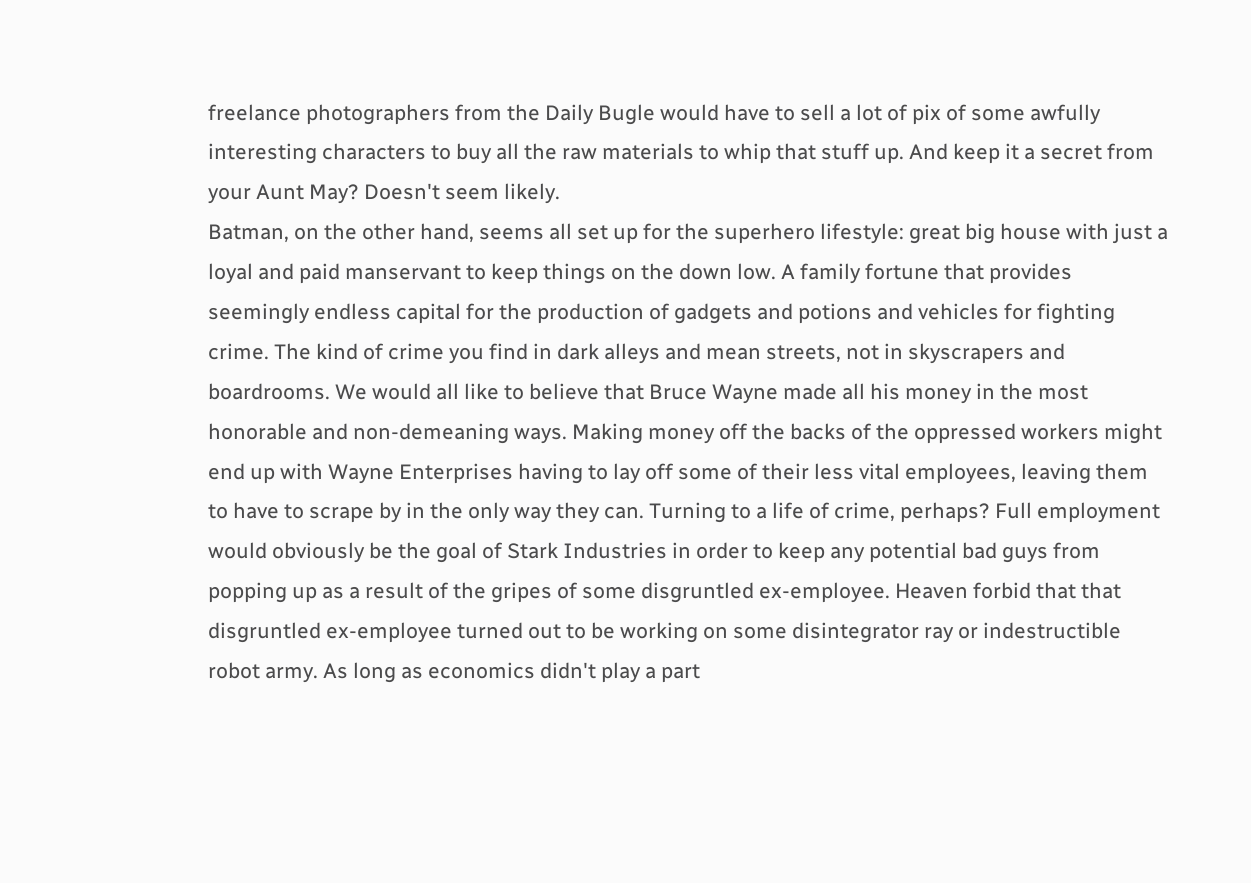freelance photographers from the Daily Bugle would have to sell a lot of pix of some awfully interesting characters to buy all the raw materials to whip that stuff up. And keep it a secret from your Aunt May? Doesn't seem likely.
Batman, on the other hand, seems all set up for the superhero lifestyle: great big house with just a loyal and paid manservant to keep things on the down low. A family fortune that provides seemingly endless capital for the production of gadgets and potions and vehicles for fighting crime. The kind of crime you find in dark alleys and mean streets, not in skyscrapers and boardrooms. We would all like to believe that Bruce Wayne made all his money in the most honorable and non-demeaning ways. Making money off the backs of the oppressed workers might end up with Wayne Enterprises having to lay off some of their less vital employees, leaving them to have to scrape by in the only way they can. Turning to a life of crime, perhaps? Full employment would obviously be the goal of Stark Industries in order to keep any potential bad guys from popping up as a result of the gripes of some disgruntled ex-employee. Heaven forbid that that disgruntled ex-employee turned out to be working on some disintegrator ray or indestructible robot army. As long as economics didn't play a part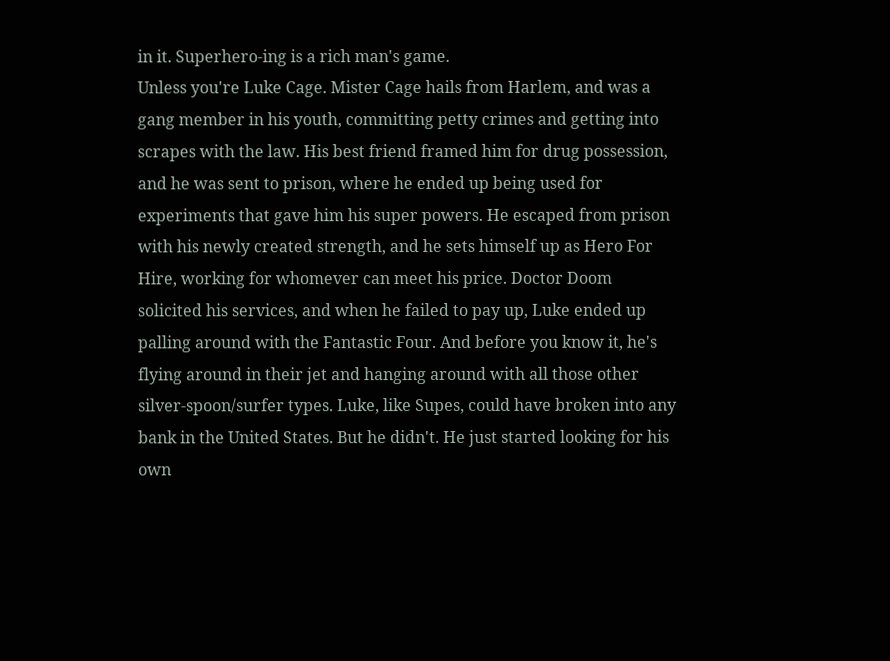in it. Superhero-ing is a rich man's game.
Unless you're Luke Cage. Mister Cage hails from Harlem, and was a gang member in his youth, committing petty crimes and getting into scrapes with the law. His best friend framed him for drug possession, and he was sent to prison, where he ended up being used for experiments that gave him his super powers. He escaped from prison with his newly created strength, and he sets himself up as Hero For Hire, working for whomever can meet his price. Doctor Doom solicited his services, and when he failed to pay up, Luke ended up palling around with the Fantastic Four. And before you know it, he's flying around in their jet and hanging around with all those other silver-spoon/surfer types. Luke, like Supes, could have broken into any bank in the United States. But he didn't. He just started looking for his own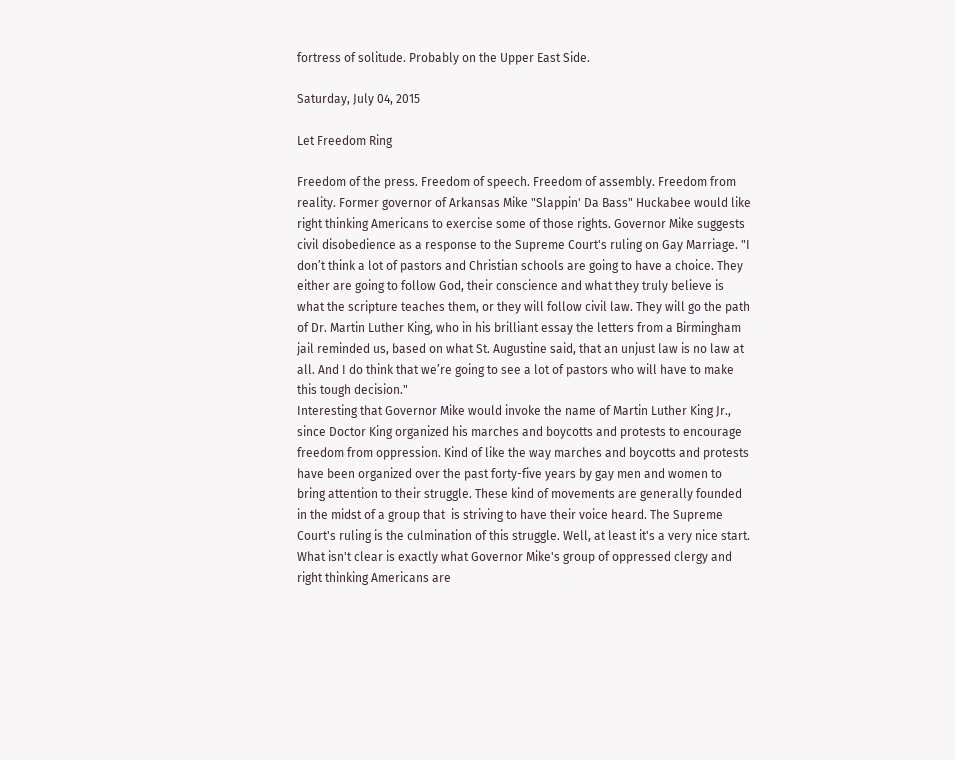fortress of solitude. Probably on the Upper East Side.

Saturday, July 04, 2015

Let Freedom Ring

Freedom of the press. Freedom of speech. Freedom of assembly. Freedom from reality. Former governor of Arkansas Mike "Slappin' Da Bass" Huckabee would like right thinking Americans to exercise some of those rights. Governor Mike suggests civil disobedience as a response to the Supreme Court's ruling on Gay Marriage. "I don’t think a lot of pastors and Christian schools are going to have a choice. They either are going to follow God, their conscience and what they truly believe is what the scripture teaches them, or they will follow civil law. They will go the path of Dr. Martin Luther King, who in his brilliant essay the letters from a Birmingham jail reminded us, based on what St. Augustine said, that an unjust law is no law at all. And I do think that we’re going to see a lot of pastors who will have to make this tough decision."
Interesting that Governor Mike would invoke the name of Martin Luther King Jr., since Doctor King organized his marches and boycotts and protests to encourage freedom from oppression. Kind of like the way marches and boycotts and protests have been organized over the past forty-five years by gay men and women to bring attention to their struggle. These kind of movements are generally founded in the midst of a group that  is striving to have their voice heard. The Supreme Court's ruling is the culmination of this struggle. Well, at least it's a very nice start.
What isn't clear is exactly what Governor Mike's group of oppressed clergy and right thinking Americans are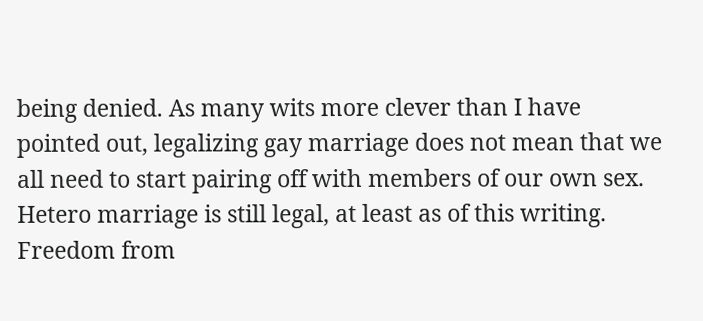being denied. As many wits more clever than I have pointed out, legalizing gay marriage does not mean that we all need to start pairing off with members of our own sex. Hetero marriage is still legal, at least as of this writing. Freedom from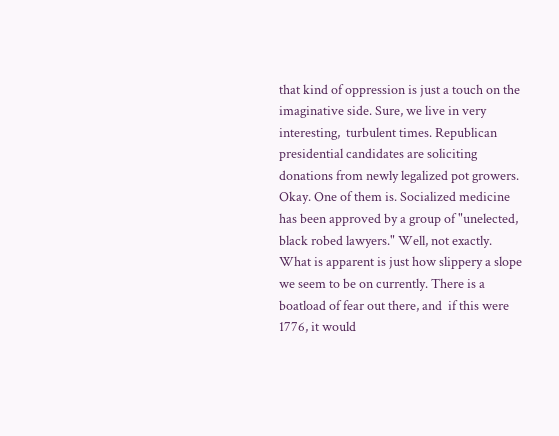that kind of oppression is just a touch on the imaginative side. Sure, we live in very interesting,  turbulent times. Republican presidential candidates are soliciting donations from newly legalized pot growers. Okay. One of them is. Socialized medicine has been approved by a group of "unelected, black robed lawyers." Well, not exactly. What is apparent is just how slippery a slope we seem to be on currently. There is a boatload of fear out there, and  if this were 1776, it would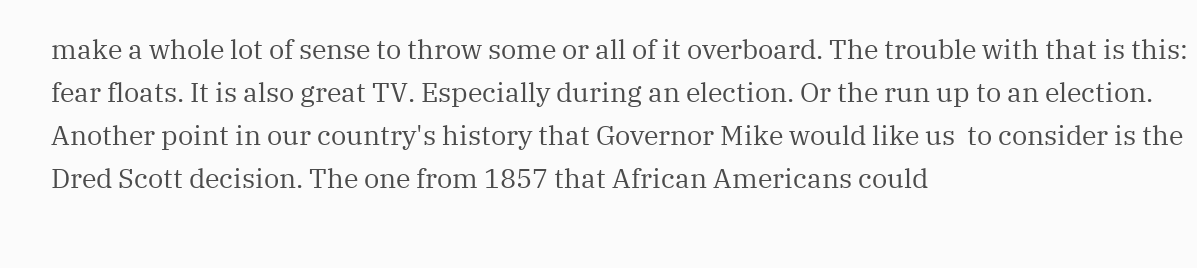make a whole lot of sense to throw some or all of it overboard. The trouble with that is this: fear floats. It is also great TV. Especially during an election. Or the run up to an election.
Another point in our country's history that Governor Mike would like us  to consider is the Dred Scott decision. The one from 1857 that African Americans could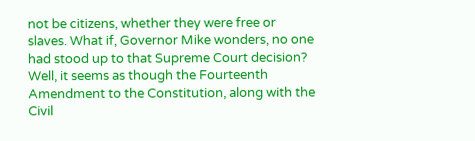not be citizens, whether they were free or slaves. What if, Governor Mike wonders, no one had stood up to that Supreme Court decision? Well, it seems as though the Fourteenth Amendment to the Constitution, along with the Civil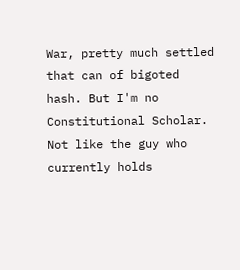War, pretty much settled that can of bigoted hash. But I'm no Constitutional Scholar. Not like the guy who currently holds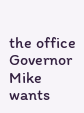the office Governor Mike wants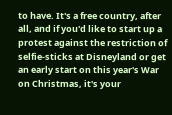to have. It's a free country, after all, and if you'd like to start up a protest against the restriction of selfie-sticks at Disneyland or get an early start on this year's War on Christmas, it's your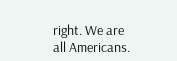right. We are all Americans.